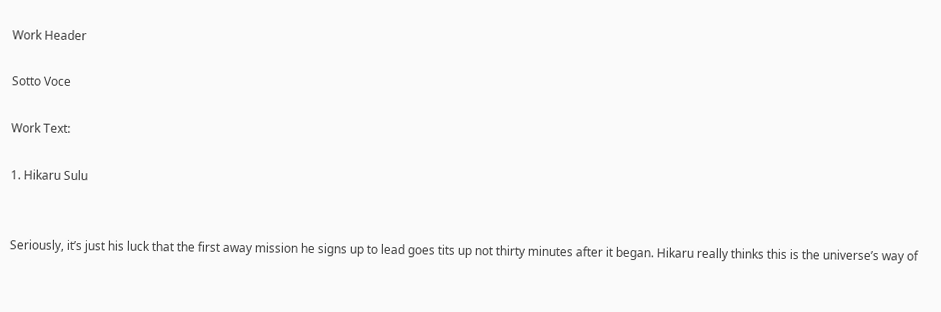Work Header

Sotto Voce

Work Text:

1. Hikaru Sulu


Seriously, it’s just his luck that the first away mission he signs up to lead goes tits up not thirty minutes after it began. Hikaru really thinks this is the universe’s way of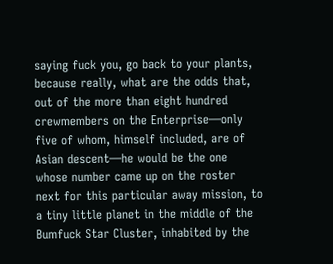saying fuck you, go back to your plants, because really, what are the odds that, out of the more than eight hundred crewmembers on the Enterprise—only five of whom, himself included, are of Asian descent—he would be the one whose number came up on the roster next for this particular away mission, to a tiny little planet in the middle of the Bumfuck Star Cluster, inhabited by the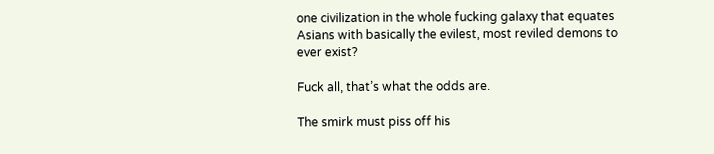one civilization in the whole fucking galaxy that equates Asians with basically the evilest, most reviled demons to ever exist?

Fuck all, that’s what the odds are.

The smirk must piss off his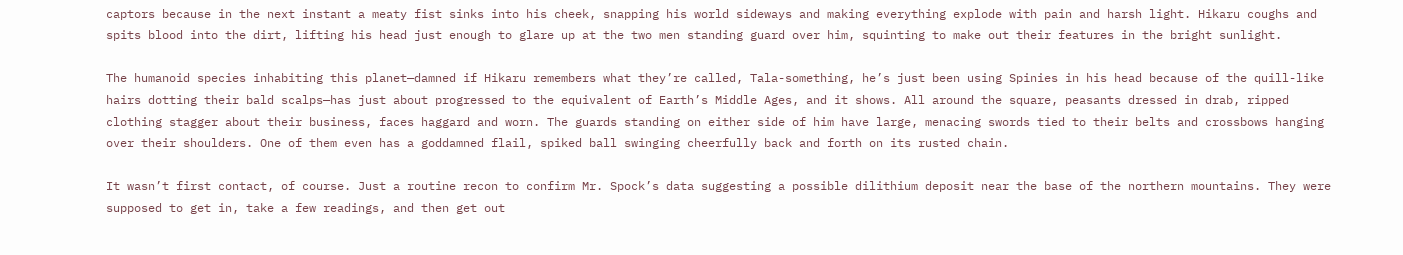captors because in the next instant a meaty fist sinks into his cheek, snapping his world sideways and making everything explode with pain and harsh light. Hikaru coughs and spits blood into the dirt, lifting his head just enough to glare up at the two men standing guard over him, squinting to make out their features in the bright sunlight.

The humanoid species inhabiting this planet—damned if Hikaru remembers what they’re called, Tala-something, he’s just been using Spinies in his head because of the quill-like hairs dotting their bald scalps—has just about progressed to the equivalent of Earth’s Middle Ages, and it shows. All around the square, peasants dressed in drab, ripped clothing stagger about their business, faces haggard and worn. The guards standing on either side of him have large, menacing swords tied to their belts and crossbows hanging over their shoulders. One of them even has a goddamned flail, spiked ball swinging cheerfully back and forth on its rusted chain.

It wasn’t first contact, of course. Just a routine recon to confirm Mr. Spock’s data suggesting a possible dilithium deposit near the base of the northern mountains. They were supposed to get in, take a few readings, and then get out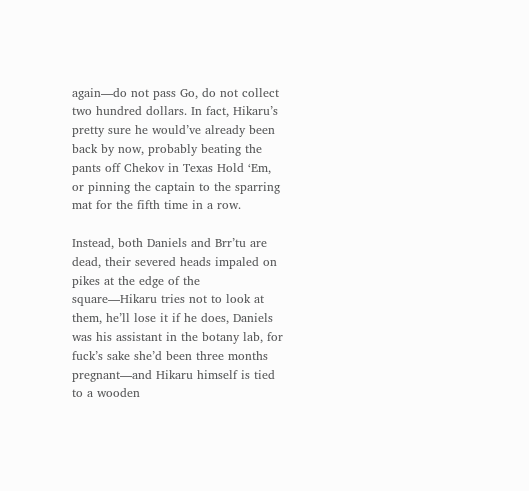again—do not pass Go, do not collect two hundred dollars. In fact, Hikaru’s pretty sure he would’ve already been back by now, probably beating the pants off Chekov in Texas Hold ‘Em, or pinning the captain to the sparring mat for the fifth time in a row.

Instead, both Daniels and Brr’tu are dead, their severed heads impaled on pikes at the edge of the square—Hikaru tries not to look at them, he’ll lose it if he does, Daniels was his assistant in the botany lab, for fuck’s sake she’d been three months pregnant—and Hikaru himself is tied to a wooden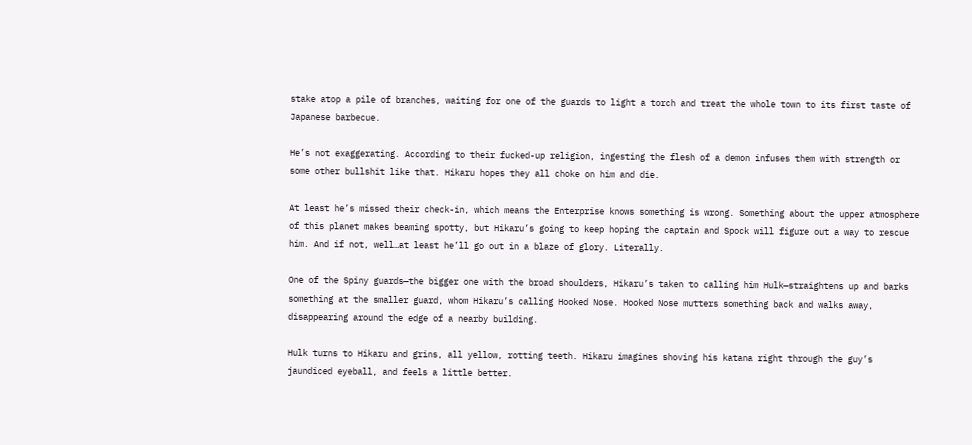stake atop a pile of branches, waiting for one of the guards to light a torch and treat the whole town to its first taste of Japanese barbecue.

He’s not exaggerating. According to their fucked-up religion, ingesting the flesh of a demon infuses them with strength or some other bullshit like that. Hikaru hopes they all choke on him and die.

At least he’s missed their check-in, which means the Enterprise knows something is wrong. Something about the upper atmosphere of this planet makes beaming spotty, but Hikaru’s going to keep hoping the captain and Spock will figure out a way to rescue him. And if not, well…at least he’ll go out in a blaze of glory. Literally.

One of the Spiny guards—the bigger one with the broad shoulders, Hikaru’s taken to calling him Hulk—straightens up and barks something at the smaller guard, whom Hikaru’s calling Hooked Nose. Hooked Nose mutters something back and walks away, disappearing around the edge of a nearby building.

Hulk turns to Hikaru and grins, all yellow, rotting teeth. Hikaru imagines shoving his katana right through the guy’s jaundiced eyeball, and feels a little better.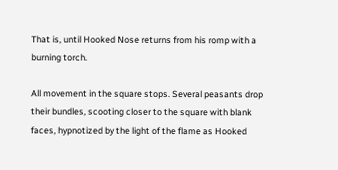That is, until Hooked Nose returns from his romp with a burning torch.

All movement in the square stops. Several peasants drop their bundles, scooting closer to the square with blank faces, hypnotized by the light of the flame as Hooked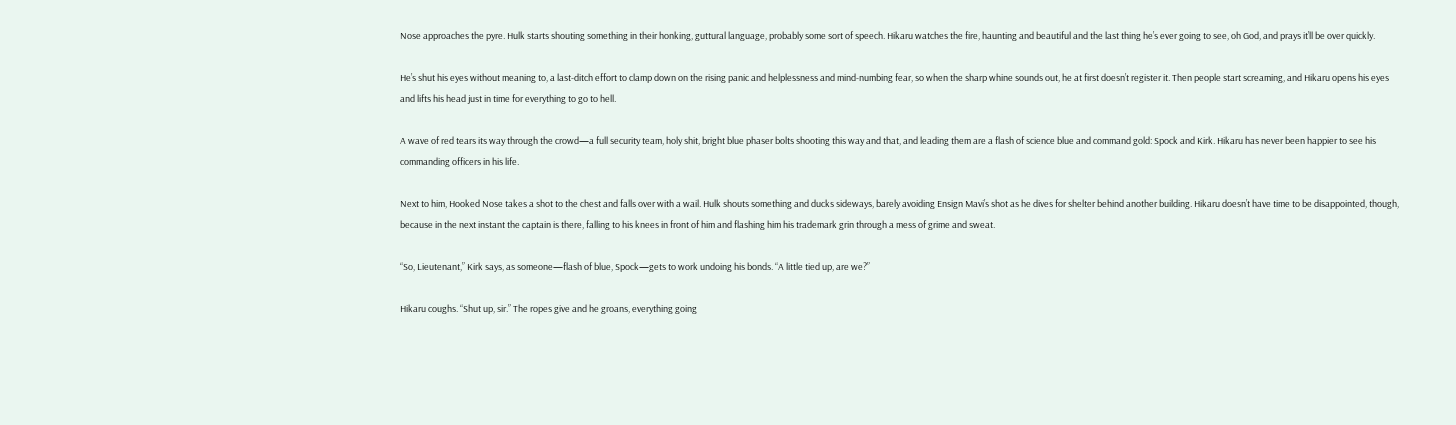Nose approaches the pyre. Hulk starts shouting something in their honking, guttural language, probably some sort of speech. Hikaru watches the fire, haunting and beautiful and the last thing he’s ever going to see, oh God, and prays it’ll be over quickly.

He’s shut his eyes without meaning to, a last-ditch effort to clamp down on the rising panic and helplessness and mind-numbing fear, so when the sharp whine sounds out, he at first doesn’t register it. Then people start screaming, and Hikaru opens his eyes and lifts his head just in time for everything to go to hell.

A wave of red tears its way through the crowd—a full security team, holy shit, bright blue phaser bolts shooting this way and that, and leading them are a flash of science blue and command gold: Spock and Kirk. Hikaru has never been happier to see his commanding officers in his life.

Next to him, Hooked Nose takes a shot to the chest and falls over with a wail. Hulk shouts something and ducks sideways, barely avoiding Ensign Mavi’s shot as he dives for shelter behind another building. Hikaru doesn’t have time to be disappointed, though, because in the next instant the captain is there, falling to his knees in front of him and flashing him his trademark grin through a mess of grime and sweat.

“So, Lieutenant,” Kirk says, as someone—flash of blue, Spock—gets to work undoing his bonds. “A little tied up, are we?”

Hikaru coughs. “Shut up, sir.” The ropes give and he groans, everything going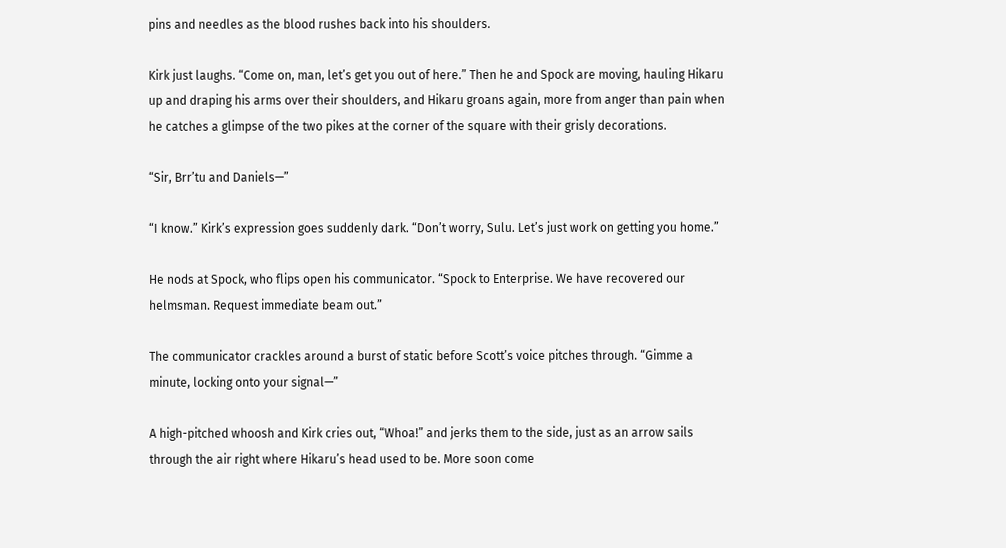pins and needles as the blood rushes back into his shoulders.

Kirk just laughs. “Come on, man, let’s get you out of here.” Then he and Spock are moving, hauling Hikaru up and draping his arms over their shoulders, and Hikaru groans again, more from anger than pain when he catches a glimpse of the two pikes at the corner of the square with their grisly decorations.

“Sir, Brr’tu and Daniels—”

“I know.” Kirk’s expression goes suddenly dark. “Don’t worry, Sulu. Let’s just work on getting you home.”

He nods at Spock, who flips open his communicator. “Spock to Enterprise. We have recovered our helmsman. Request immediate beam out.”

The communicator crackles around a burst of static before Scott’s voice pitches through. “Gimme a minute, locking onto your signal—”

A high-pitched whoosh and Kirk cries out, “Whoa!” and jerks them to the side, just as an arrow sails through the air right where Hikaru’s head used to be. More soon come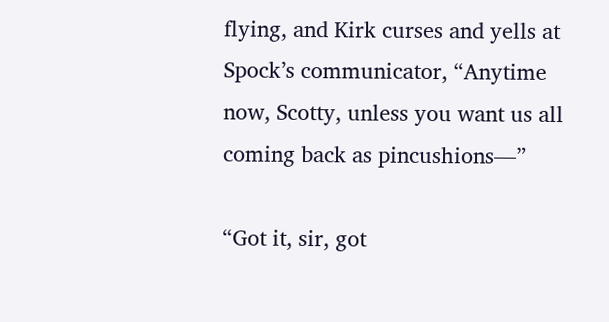flying, and Kirk curses and yells at Spock’s communicator, “Anytime now, Scotty, unless you want us all coming back as pincushions—”

“Got it, sir, got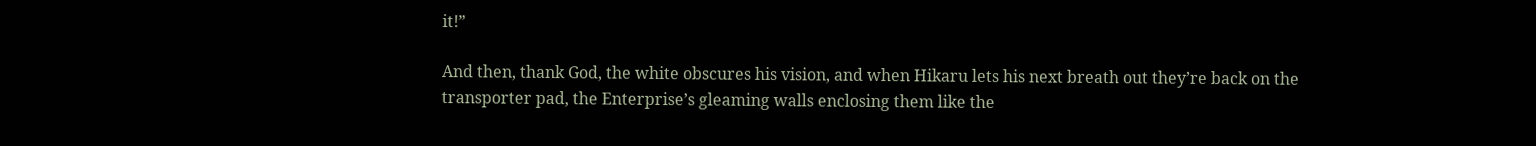it!”

And then, thank God, the white obscures his vision, and when Hikaru lets his next breath out they’re back on the transporter pad, the Enterprise’s gleaming walls enclosing them like the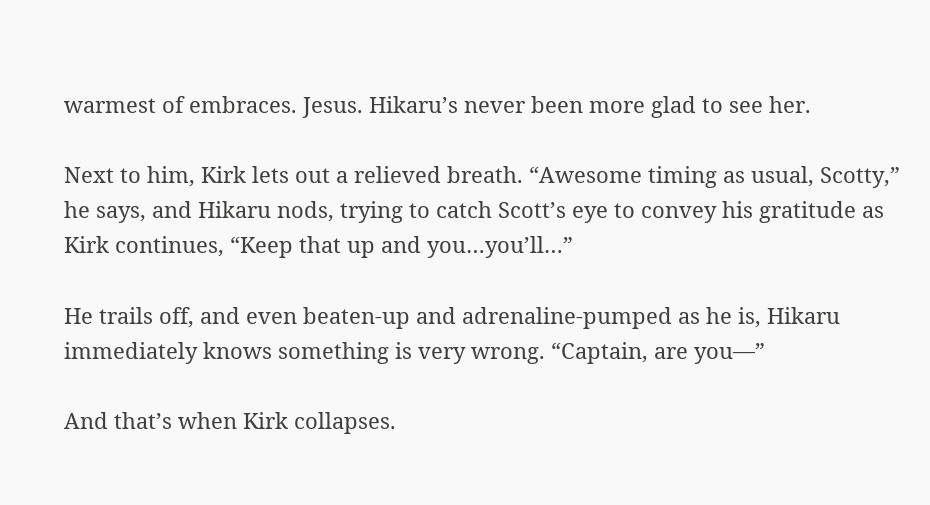warmest of embraces. Jesus. Hikaru’s never been more glad to see her.

Next to him, Kirk lets out a relieved breath. “Awesome timing as usual, Scotty,” he says, and Hikaru nods, trying to catch Scott’s eye to convey his gratitude as Kirk continues, “Keep that up and you…you’ll…”

He trails off, and even beaten-up and adrenaline-pumped as he is, Hikaru immediately knows something is very wrong. “Captain, are you—”

And that’s when Kirk collapses.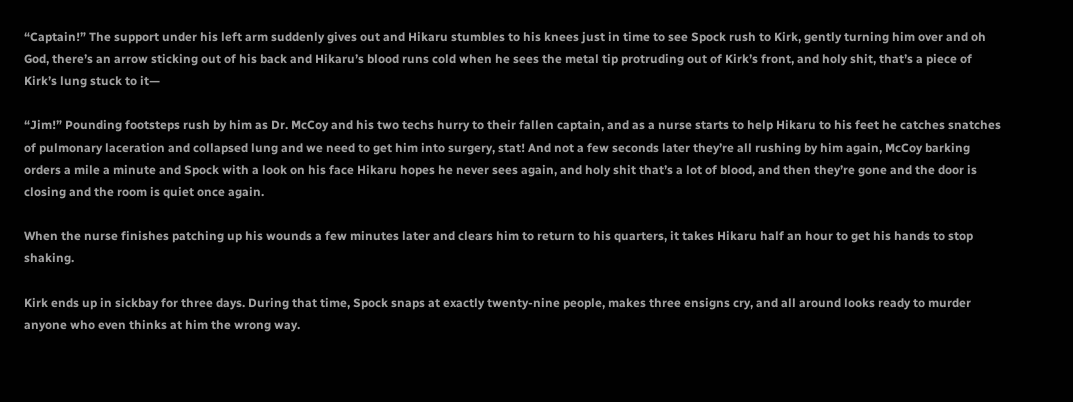“Captain!” The support under his left arm suddenly gives out and Hikaru stumbles to his knees just in time to see Spock rush to Kirk, gently turning him over and oh God, there’s an arrow sticking out of his back and Hikaru’s blood runs cold when he sees the metal tip protruding out of Kirk’s front, and holy shit, that’s a piece of Kirk’s lung stuck to it—

“Jim!” Pounding footsteps rush by him as Dr. McCoy and his two techs hurry to their fallen captain, and as a nurse starts to help Hikaru to his feet he catches snatches of pulmonary laceration and collapsed lung and we need to get him into surgery, stat! And not a few seconds later they’re all rushing by him again, McCoy barking orders a mile a minute and Spock with a look on his face Hikaru hopes he never sees again, and holy shit that’s a lot of blood, and then they’re gone and the door is closing and the room is quiet once again.

When the nurse finishes patching up his wounds a few minutes later and clears him to return to his quarters, it takes Hikaru half an hour to get his hands to stop shaking.

Kirk ends up in sickbay for three days. During that time, Spock snaps at exactly twenty-nine people, makes three ensigns cry, and all around looks ready to murder anyone who even thinks at him the wrong way.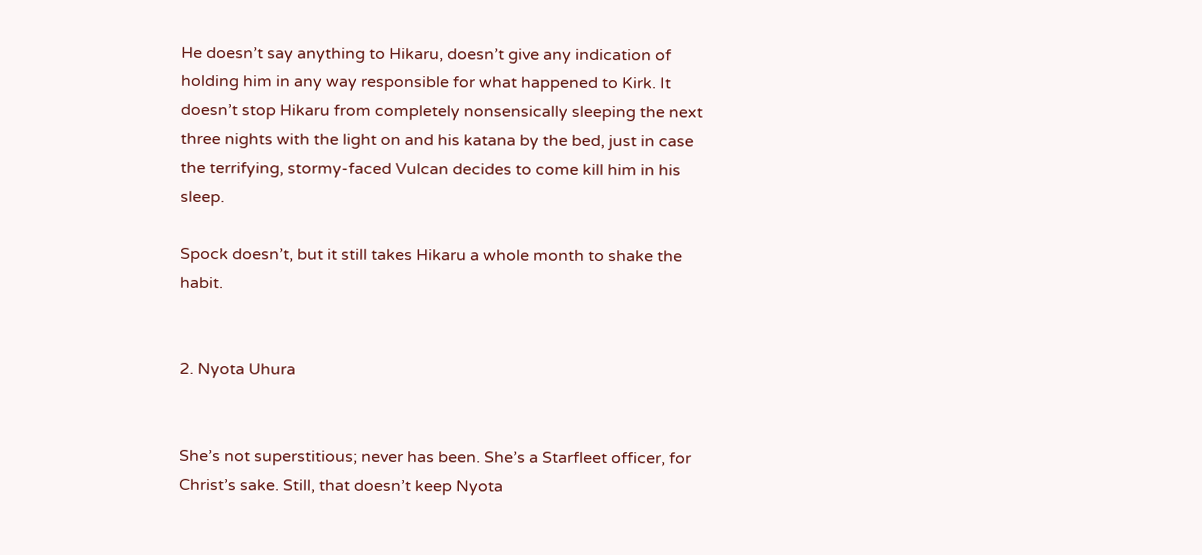He doesn’t say anything to Hikaru, doesn’t give any indication of holding him in any way responsible for what happened to Kirk. It doesn’t stop Hikaru from completely nonsensically sleeping the next three nights with the light on and his katana by the bed, just in case the terrifying, stormy-faced Vulcan decides to come kill him in his sleep.

Spock doesn’t, but it still takes Hikaru a whole month to shake the habit.


2. Nyota Uhura


She’s not superstitious; never has been. She’s a Starfleet officer, for Christ’s sake. Still, that doesn’t keep Nyota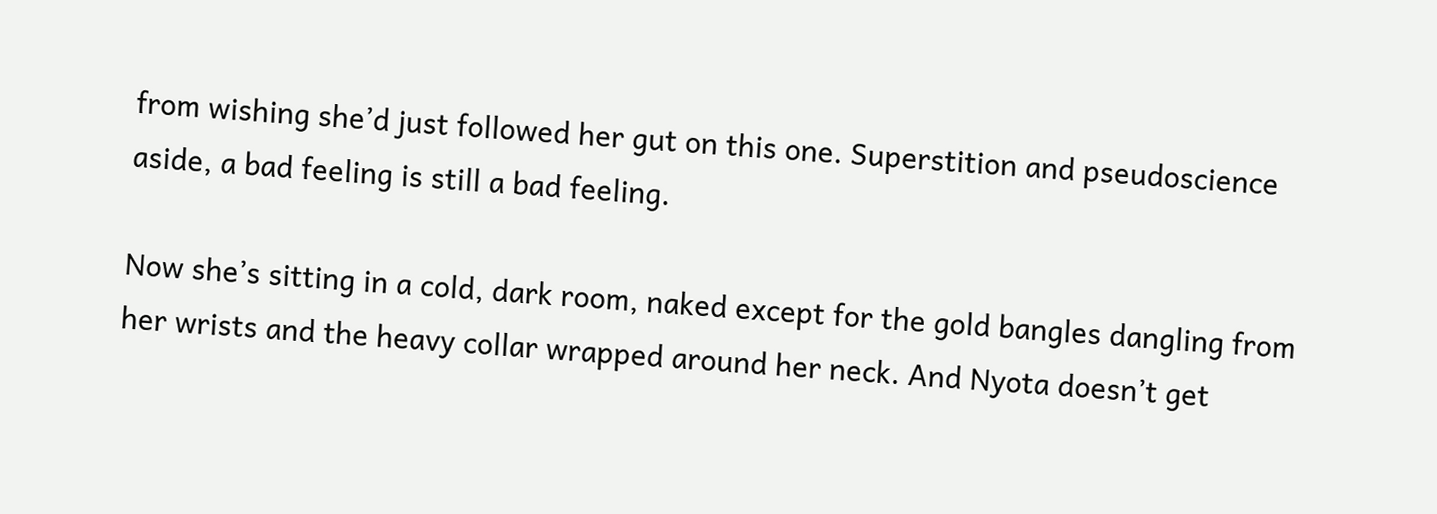from wishing she’d just followed her gut on this one. Superstition and pseudoscience aside, a bad feeling is still a bad feeling.

Now she’s sitting in a cold, dark room, naked except for the gold bangles dangling from her wrists and the heavy collar wrapped around her neck. And Nyota doesn’t get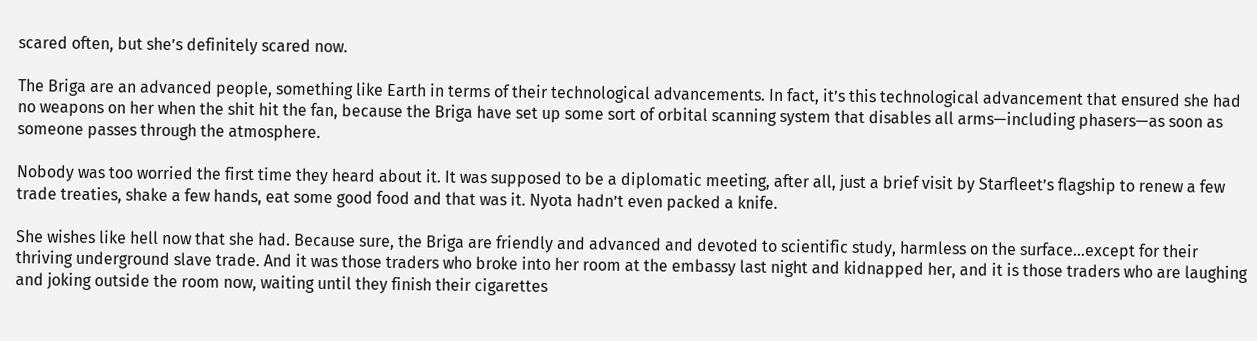scared often, but she’s definitely scared now.

The Briga are an advanced people, something like Earth in terms of their technological advancements. In fact, it’s this technological advancement that ensured she had no weapons on her when the shit hit the fan, because the Briga have set up some sort of orbital scanning system that disables all arms—including phasers—as soon as someone passes through the atmosphere.

Nobody was too worried the first time they heard about it. It was supposed to be a diplomatic meeting, after all, just a brief visit by Starfleet’s flagship to renew a few trade treaties, shake a few hands, eat some good food and that was it. Nyota hadn’t even packed a knife.

She wishes like hell now that she had. Because sure, the Briga are friendly and advanced and devoted to scientific study, harmless on the surface…except for their thriving underground slave trade. And it was those traders who broke into her room at the embassy last night and kidnapped her, and it is those traders who are laughing and joking outside the room now, waiting until they finish their cigarettes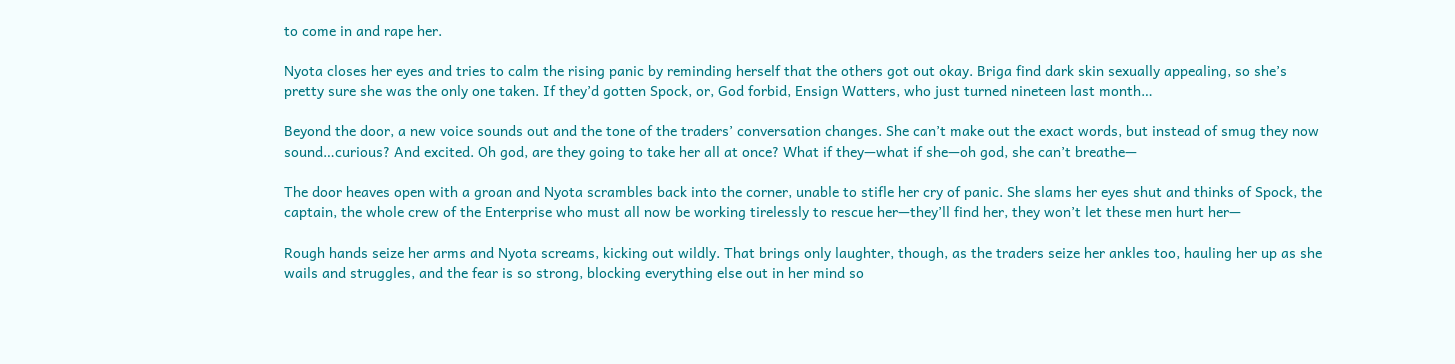to come in and rape her.

Nyota closes her eyes and tries to calm the rising panic by reminding herself that the others got out okay. Briga find dark skin sexually appealing, so she’s pretty sure she was the only one taken. If they’d gotten Spock, or, God forbid, Ensign Watters, who just turned nineteen last month…

Beyond the door, a new voice sounds out and the tone of the traders’ conversation changes. She can’t make out the exact words, but instead of smug they now sound…curious? And excited. Oh god, are they going to take her all at once? What if they—what if she—oh god, she can’t breathe—

The door heaves open with a groan and Nyota scrambles back into the corner, unable to stifle her cry of panic. She slams her eyes shut and thinks of Spock, the captain, the whole crew of the Enterprise who must all now be working tirelessly to rescue her—they’ll find her, they won’t let these men hurt her—

Rough hands seize her arms and Nyota screams, kicking out wildly. That brings only laughter, though, as the traders seize her ankles too, hauling her up as she wails and struggles, and the fear is so strong, blocking everything else out in her mind so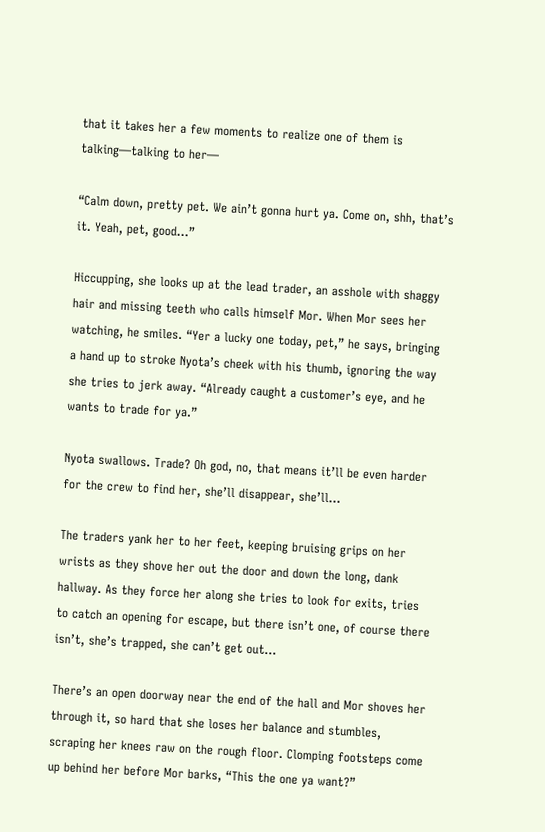that it takes her a few moments to realize one of them is talking—talking to her—

“Calm down, pretty pet. We ain’t gonna hurt ya. Come on, shh, that’s it. Yeah, pet, good…”

Hiccupping, she looks up at the lead trader, an asshole with shaggy hair and missing teeth who calls himself Mor. When Mor sees her watching, he smiles. “Yer a lucky one today, pet,” he says, bringing a hand up to stroke Nyota’s cheek with his thumb, ignoring the way she tries to jerk away. “Already caught a customer’s eye, and he wants to trade for ya.”

Nyota swallows. Trade? Oh god, no, that means it’ll be even harder for the crew to find her, she’ll disappear, she’ll…

The traders yank her to her feet, keeping bruising grips on her wrists as they shove her out the door and down the long, dank hallway. As they force her along she tries to look for exits, tries to catch an opening for escape, but there isn’t one, of course there isn’t, she’s trapped, she can’t get out…

There’s an open doorway near the end of the hall and Mor shoves her through it, so hard that she loses her balance and stumbles, scraping her knees raw on the rough floor. Clomping footsteps come up behind her before Mor barks, “This the one ya want?”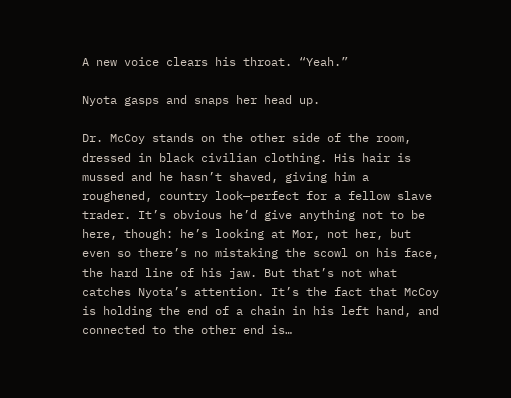A new voice clears his throat. “Yeah.”

Nyota gasps and snaps her head up.

Dr. McCoy stands on the other side of the room, dressed in black civilian clothing. His hair is mussed and he hasn’t shaved, giving him a roughened, country look—perfect for a fellow slave trader. It’s obvious he’d give anything not to be here, though: he’s looking at Mor, not her, but even so there’s no mistaking the scowl on his face, the hard line of his jaw. But that’s not what catches Nyota’s attention. It’s the fact that McCoy is holding the end of a chain in his left hand, and connected to the other end is…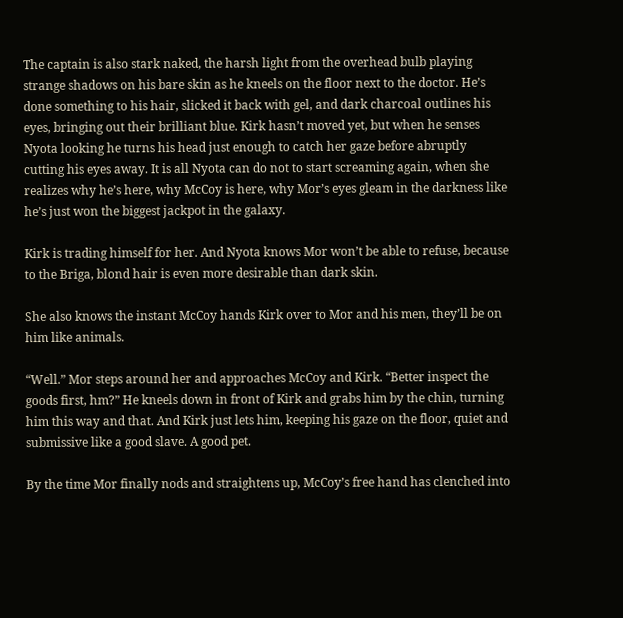The captain is also stark naked, the harsh light from the overhead bulb playing strange shadows on his bare skin as he kneels on the floor next to the doctor. He’s done something to his hair, slicked it back with gel, and dark charcoal outlines his eyes, bringing out their brilliant blue. Kirk hasn’t moved yet, but when he senses Nyota looking he turns his head just enough to catch her gaze before abruptly cutting his eyes away. It is all Nyota can do not to start screaming again, when she realizes why he’s here, why McCoy is here, why Mor’s eyes gleam in the darkness like he’s just won the biggest jackpot in the galaxy.

Kirk is trading himself for her. And Nyota knows Mor won’t be able to refuse, because to the Briga, blond hair is even more desirable than dark skin.

She also knows the instant McCoy hands Kirk over to Mor and his men, they’ll be on him like animals.

“Well.” Mor steps around her and approaches McCoy and Kirk. “Better inspect the goods first, hm?” He kneels down in front of Kirk and grabs him by the chin, turning him this way and that. And Kirk just lets him, keeping his gaze on the floor, quiet and submissive like a good slave. A good pet.

By the time Mor finally nods and straightens up, McCoy’s free hand has clenched into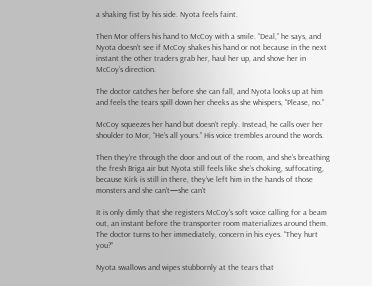a shaking fist by his side. Nyota feels faint.

Then Mor offers his hand to McCoy with a smile. “Deal,” he says, and Nyota doesn’t see if McCoy shakes his hand or not because in the next instant the other traders grab her, haul her up, and shove her in McCoy’s direction.

The doctor catches her before she can fall, and Nyota looks up at him and feels the tears spill down her cheeks as she whispers, “Please, no.”

McCoy squeezes her hand but doesn’t reply. Instead, he calls over her shoulder to Mor, “He’s all yours.” His voice trembles around the words.

Then they’re through the door and out of the room, and she’s breathing the fresh Briga air but Nyota still feels like she’s choking, suffocating, because Kirk is still in there, they’ve left him in the hands of those monsters and she can’t—she can’t

It is only dimly that she registers McCoy’s soft voice calling for a beam out, an instant before the transporter room materializes around them. The doctor turns to her immediately, concern in his eyes. “They hurt you?”

Nyota swallows and wipes stubbornly at the tears that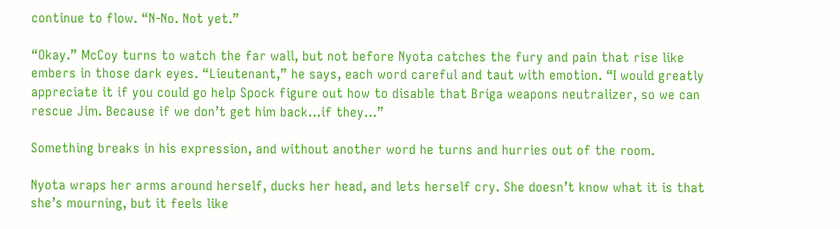continue to flow. “N-No. Not yet.”

“Okay.” McCoy turns to watch the far wall, but not before Nyota catches the fury and pain that rise like embers in those dark eyes. “Lieutenant,” he says, each word careful and taut with emotion. “I would greatly appreciate it if you could go help Spock figure out how to disable that Briga weapons neutralizer, so we can rescue Jim. Because if we don’t get him back…if they…”

Something breaks in his expression, and without another word he turns and hurries out of the room.

Nyota wraps her arms around herself, ducks her head, and lets herself cry. She doesn’t know what it is that she’s mourning, but it feels like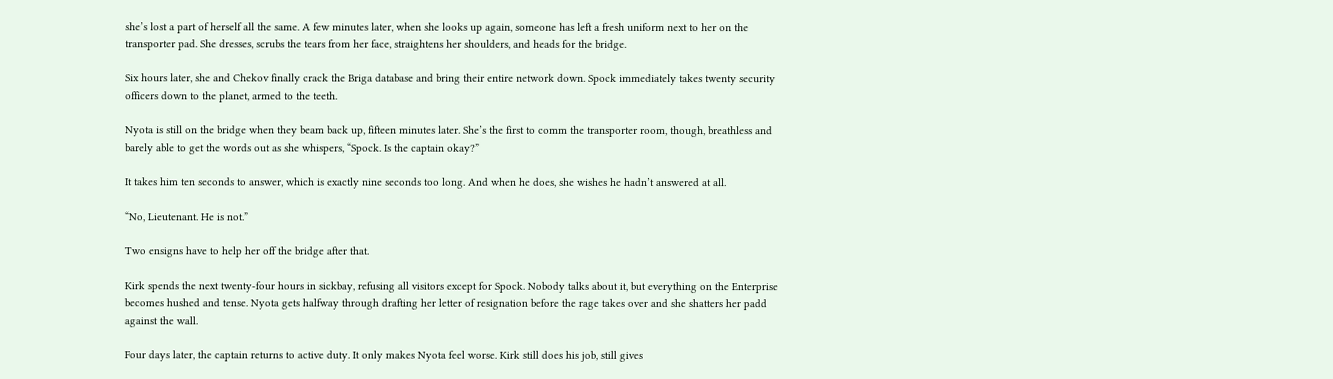she’s lost a part of herself all the same. A few minutes later, when she looks up again, someone has left a fresh uniform next to her on the transporter pad. She dresses, scrubs the tears from her face, straightens her shoulders, and heads for the bridge.

Six hours later, she and Chekov finally crack the Briga database and bring their entire network down. Spock immediately takes twenty security officers down to the planet, armed to the teeth.

Nyota is still on the bridge when they beam back up, fifteen minutes later. She’s the first to comm the transporter room, though, breathless and barely able to get the words out as she whispers, “Spock. Is the captain okay?”

It takes him ten seconds to answer, which is exactly nine seconds too long. And when he does, she wishes he hadn’t answered at all.

“No, Lieutenant. He is not.”

Two ensigns have to help her off the bridge after that.

Kirk spends the next twenty-four hours in sickbay, refusing all visitors except for Spock. Nobody talks about it, but everything on the Enterprise becomes hushed and tense. Nyota gets halfway through drafting her letter of resignation before the rage takes over and she shatters her padd against the wall.

Four days later, the captain returns to active duty. It only makes Nyota feel worse. Kirk still does his job, still gives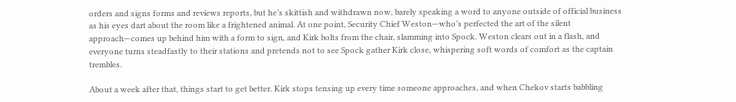orders and signs forms and reviews reports, but he’s skittish and withdrawn now, barely speaking a word to anyone outside of official business as his eyes dart about the room like a frightened animal. At one point, Security Chief Weston—who’s perfected the art of the silent approach—comes up behind him with a form to sign, and Kirk bolts from the chair, slamming into Spock. Weston clears out in a flash, and everyone turns steadfastly to their stations and pretends not to see Spock gather Kirk close, whispering soft words of comfort as the captain trembles.

About a week after that, things start to get better. Kirk stops tensing up every time someone approaches, and when Chekov starts babbling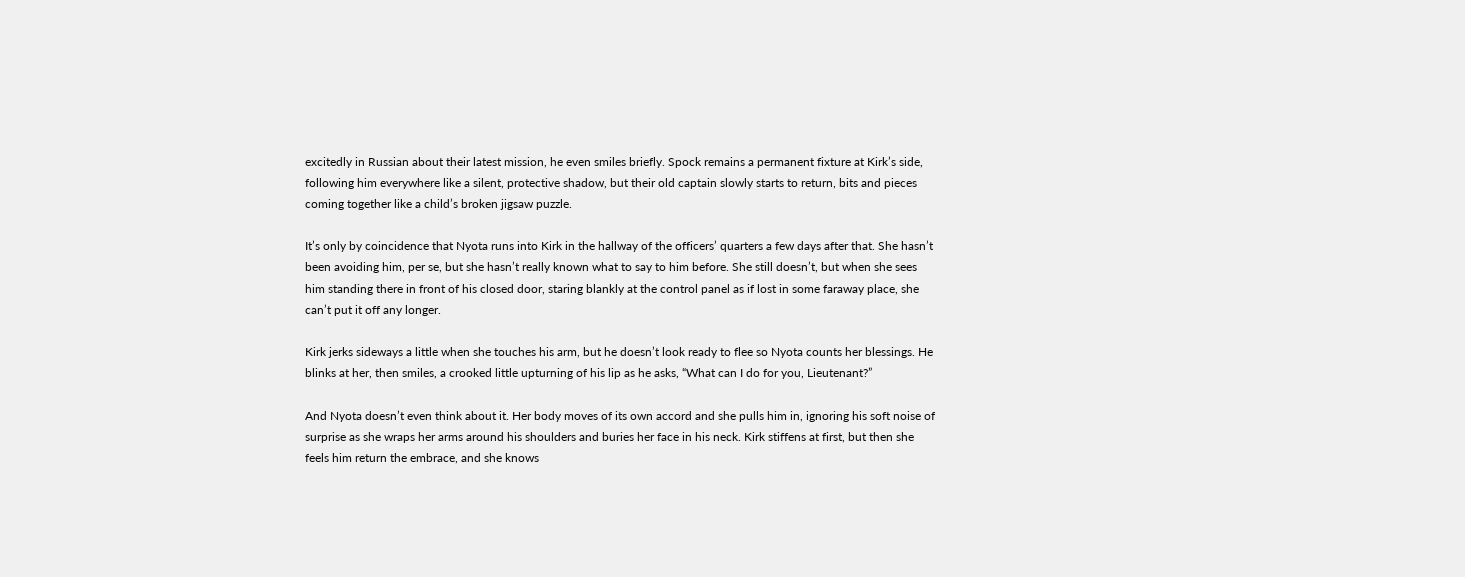excitedly in Russian about their latest mission, he even smiles briefly. Spock remains a permanent fixture at Kirk’s side, following him everywhere like a silent, protective shadow, but their old captain slowly starts to return, bits and pieces coming together like a child’s broken jigsaw puzzle.

It’s only by coincidence that Nyota runs into Kirk in the hallway of the officers’ quarters a few days after that. She hasn’t been avoiding him, per se, but she hasn’t really known what to say to him before. She still doesn’t, but when she sees him standing there in front of his closed door, staring blankly at the control panel as if lost in some faraway place, she can’t put it off any longer.

Kirk jerks sideways a little when she touches his arm, but he doesn’t look ready to flee so Nyota counts her blessings. He blinks at her, then smiles, a crooked little upturning of his lip as he asks, “What can I do for you, Lieutenant?”

And Nyota doesn’t even think about it. Her body moves of its own accord and she pulls him in, ignoring his soft noise of surprise as she wraps her arms around his shoulders and buries her face in his neck. Kirk stiffens at first, but then she feels him return the embrace, and she knows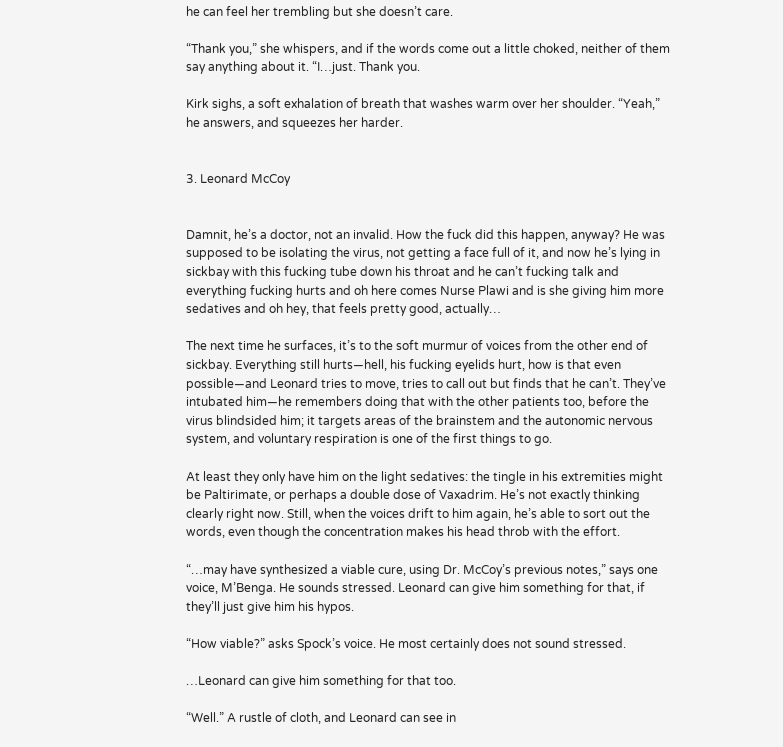he can feel her trembling but she doesn’t care.

“Thank you,” she whispers, and if the words come out a little choked, neither of them say anything about it. “I…just. Thank you.

Kirk sighs, a soft exhalation of breath that washes warm over her shoulder. “Yeah,” he answers, and squeezes her harder.


3. Leonard McCoy


Damnit, he’s a doctor, not an invalid. How the fuck did this happen, anyway? He was supposed to be isolating the virus, not getting a face full of it, and now he’s lying in sickbay with this fucking tube down his throat and he can’t fucking talk and everything fucking hurts and oh here comes Nurse Plawi and is she giving him more sedatives and oh hey, that feels pretty good, actually…

The next time he surfaces, it’s to the soft murmur of voices from the other end of sickbay. Everything still hurts—hell, his fucking eyelids hurt, how is that even possible—and Leonard tries to move, tries to call out but finds that he can’t. They’ve intubated him—he remembers doing that with the other patients too, before the virus blindsided him; it targets areas of the brainstem and the autonomic nervous system, and voluntary respiration is one of the first things to go.

At least they only have him on the light sedatives: the tingle in his extremities might be Paltirimate, or perhaps a double dose of Vaxadrim. He’s not exactly thinking clearly right now. Still, when the voices drift to him again, he’s able to sort out the words, even though the concentration makes his head throb with the effort.

“…may have synthesized a viable cure, using Dr. McCoy’s previous notes,” says one voice, M’Benga. He sounds stressed. Leonard can give him something for that, if they’ll just give him his hypos.

“How viable?” asks Spock’s voice. He most certainly does not sound stressed.

…Leonard can give him something for that too.

“Well.” A rustle of cloth, and Leonard can see in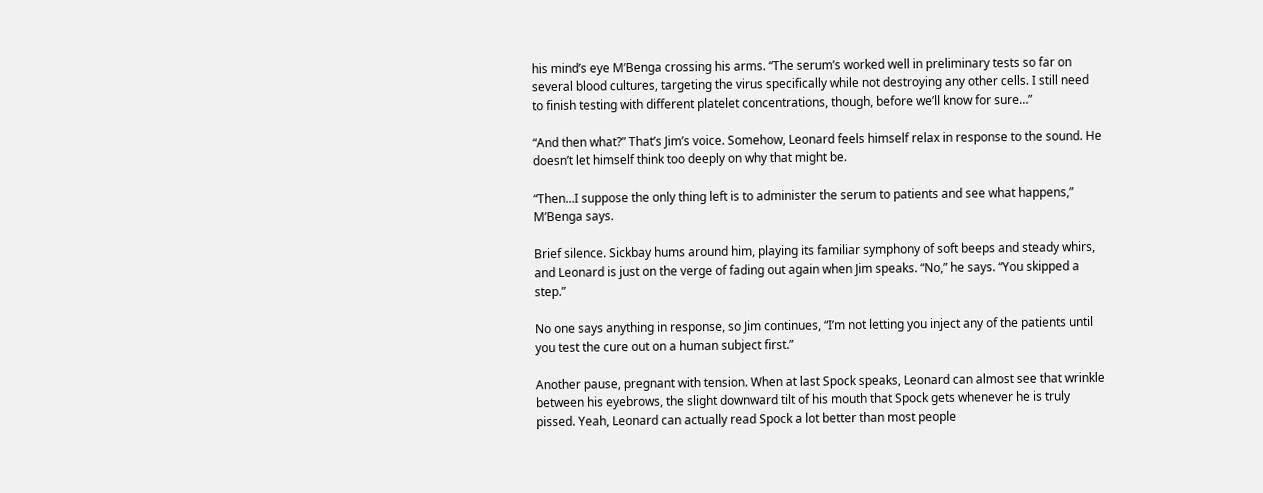his mind’s eye M’Benga crossing his arms. “The serum’s worked well in preliminary tests so far on several blood cultures, targeting the virus specifically while not destroying any other cells. I still need to finish testing with different platelet concentrations, though, before we’ll know for sure…”

“And then what?” That’s Jim’s voice. Somehow, Leonard feels himself relax in response to the sound. He doesn’t let himself think too deeply on why that might be.

“Then…I suppose the only thing left is to administer the serum to patients and see what happens,” M’Benga says.

Brief silence. Sickbay hums around him, playing its familiar symphony of soft beeps and steady whirs, and Leonard is just on the verge of fading out again when Jim speaks. “No,” he says. “You skipped a step.”

No one says anything in response, so Jim continues, “I’m not letting you inject any of the patients until you test the cure out on a human subject first.”

Another pause, pregnant with tension. When at last Spock speaks, Leonard can almost see that wrinkle between his eyebrows, the slight downward tilt of his mouth that Spock gets whenever he is truly pissed. Yeah, Leonard can actually read Spock a lot better than most people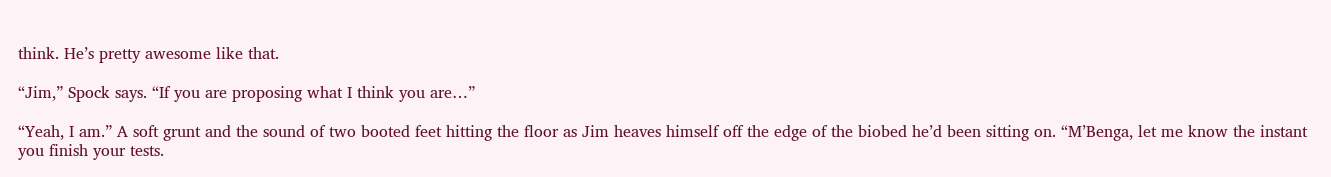think. He’s pretty awesome like that.

“Jim,” Spock says. “If you are proposing what I think you are…”

“Yeah, I am.” A soft grunt and the sound of two booted feet hitting the floor as Jim heaves himself off the edge of the biobed he’d been sitting on. “M’Benga, let me know the instant you finish your tests.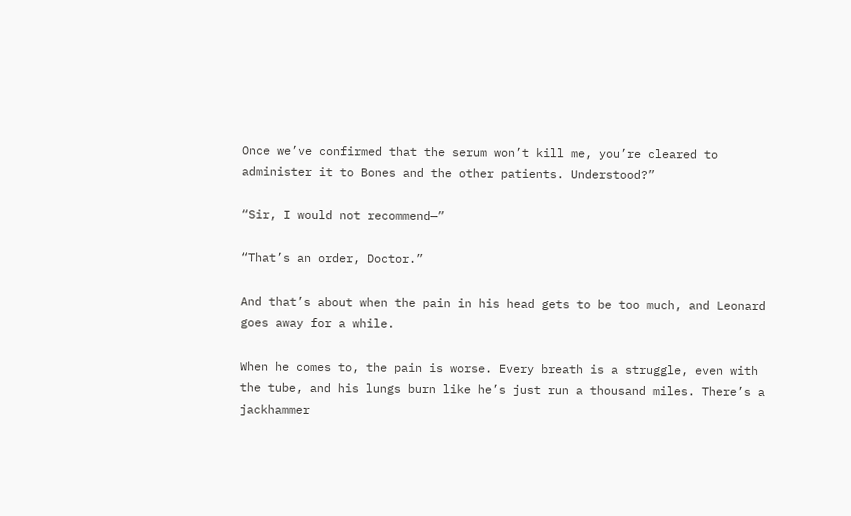Once we’ve confirmed that the serum won’t kill me, you’re cleared to administer it to Bones and the other patients. Understood?”

“Sir, I would not recommend—”

“That’s an order, Doctor.”

And that’s about when the pain in his head gets to be too much, and Leonard goes away for a while.

When he comes to, the pain is worse. Every breath is a struggle, even with the tube, and his lungs burn like he’s just run a thousand miles. There’s a jackhammer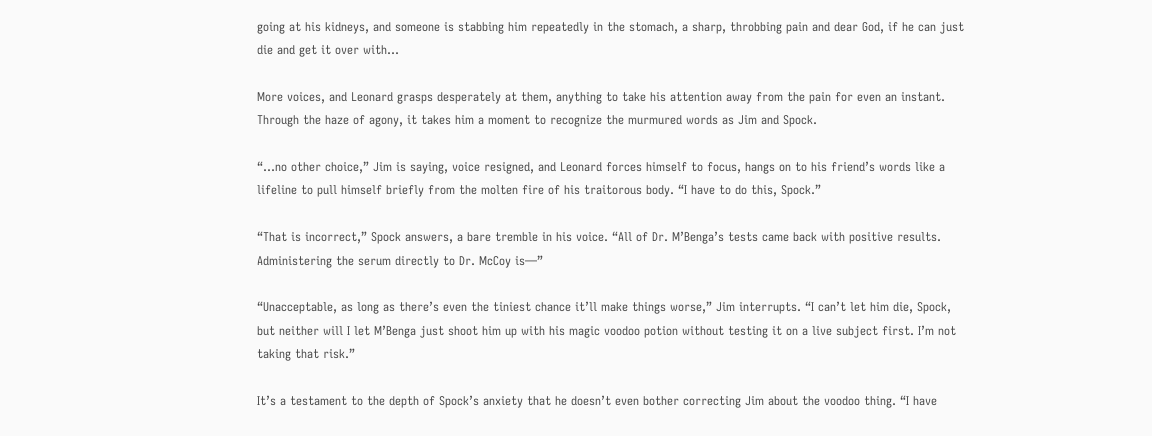going at his kidneys, and someone is stabbing him repeatedly in the stomach, a sharp, throbbing pain and dear God, if he can just die and get it over with…

More voices, and Leonard grasps desperately at them, anything to take his attention away from the pain for even an instant. Through the haze of agony, it takes him a moment to recognize the murmured words as Jim and Spock.

“…no other choice,” Jim is saying, voice resigned, and Leonard forces himself to focus, hangs on to his friend’s words like a lifeline to pull himself briefly from the molten fire of his traitorous body. “I have to do this, Spock.”

“That is incorrect,” Spock answers, a bare tremble in his voice. “All of Dr. M’Benga’s tests came back with positive results. Administering the serum directly to Dr. McCoy is—”

“Unacceptable, as long as there’s even the tiniest chance it’ll make things worse,” Jim interrupts. “I can’t let him die, Spock, but neither will I let M’Benga just shoot him up with his magic voodoo potion without testing it on a live subject first. I’m not taking that risk.”

It’s a testament to the depth of Spock’s anxiety that he doesn’t even bother correcting Jim about the voodoo thing. “I have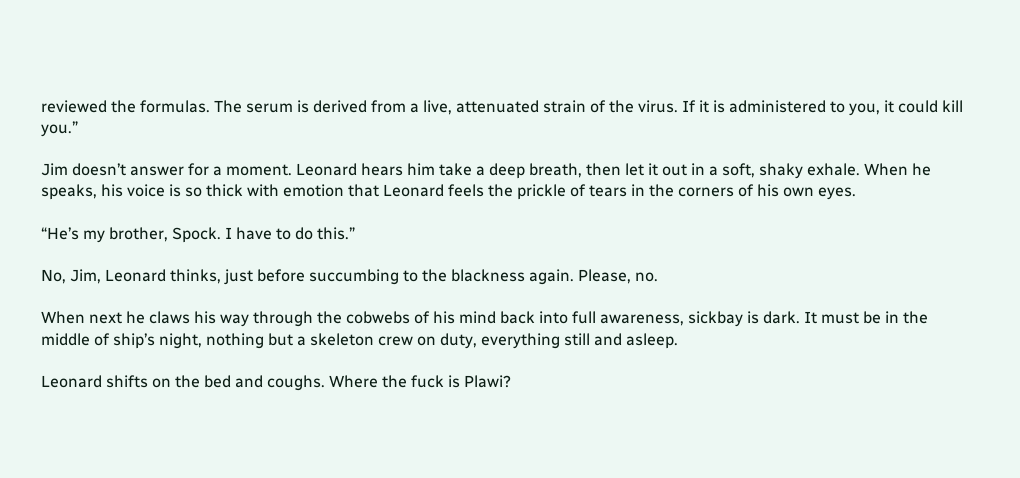reviewed the formulas. The serum is derived from a live, attenuated strain of the virus. If it is administered to you, it could kill you.”

Jim doesn’t answer for a moment. Leonard hears him take a deep breath, then let it out in a soft, shaky exhale. When he speaks, his voice is so thick with emotion that Leonard feels the prickle of tears in the corners of his own eyes.

“He’s my brother, Spock. I have to do this.”

No, Jim, Leonard thinks, just before succumbing to the blackness again. Please, no.

When next he claws his way through the cobwebs of his mind back into full awareness, sickbay is dark. It must be in the middle of ship’s night, nothing but a skeleton crew on duty, everything still and asleep.

Leonard shifts on the bed and coughs. Where the fuck is Plawi?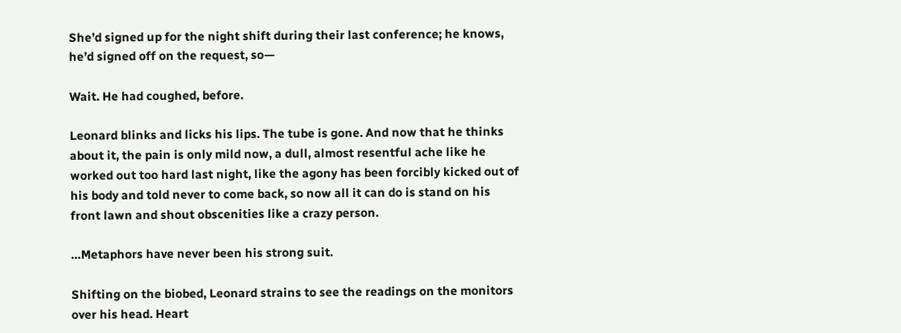She’d signed up for the night shift during their last conference; he knows, he’d signed off on the request, so—

Wait. He had coughed, before.

Leonard blinks and licks his lips. The tube is gone. And now that he thinks about it, the pain is only mild now, a dull, almost resentful ache like he worked out too hard last night, like the agony has been forcibly kicked out of his body and told never to come back, so now all it can do is stand on his front lawn and shout obscenities like a crazy person.

…Metaphors have never been his strong suit.

Shifting on the biobed, Leonard strains to see the readings on the monitors over his head. Heart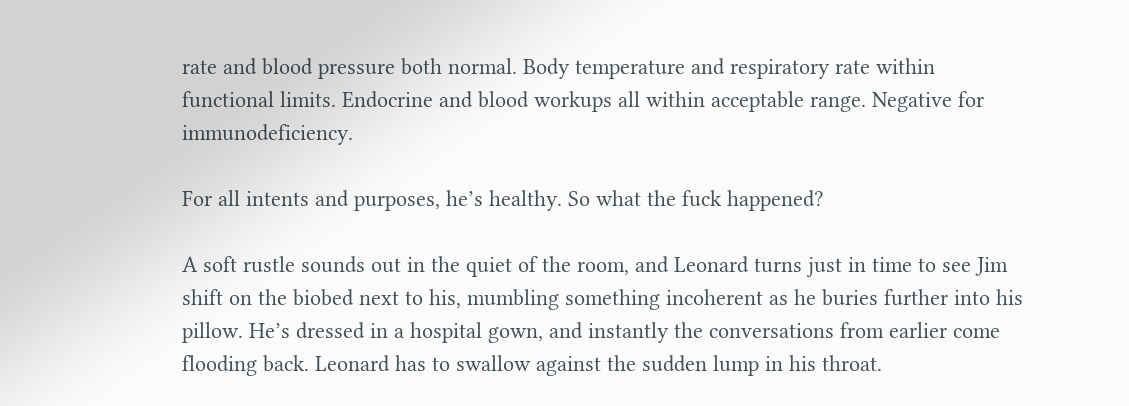rate and blood pressure both normal. Body temperature and respiratory rate within functional limits. Endocrine and blood workups all within acceptable range. Negative for immunodeficiency.

For all intents and purposes, he’s healthy. So what the fuck happened?

A soft rustle sounds out in the quiet of the room, and Leonard turns just in time to see Jim shift on the biobed next to his, mumbling something incoherent as he buries further into his pillow. He’s dressed in a hospital gown, and instantly the conversations from earlier come flooding back. Leonard has to swallow against the sudden lump in his throat.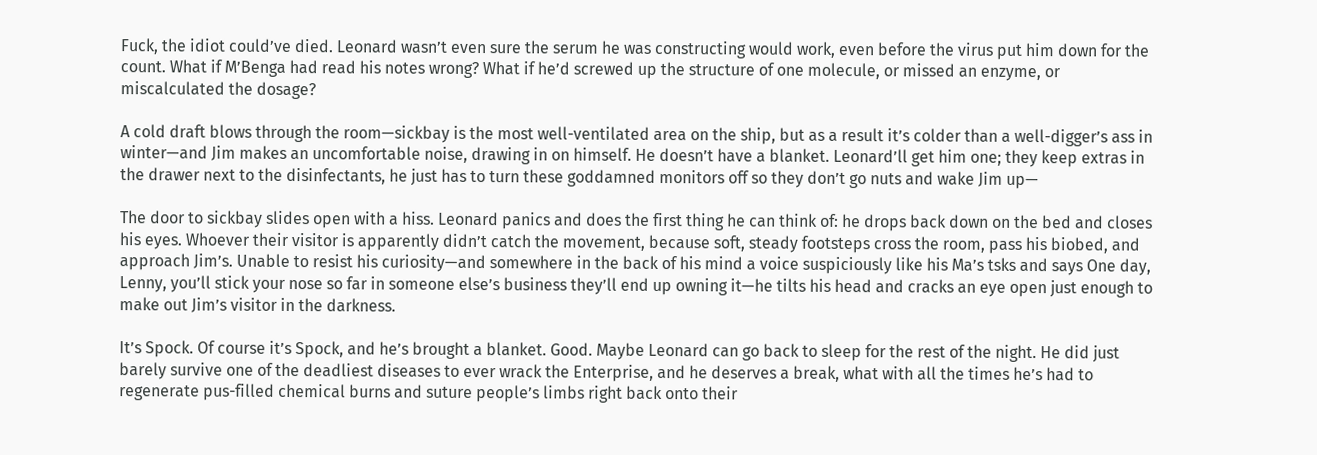Fuck, the idiot could’ve died. Leonard wasn’t even sure the serum he was constructing would work, even before the virus put him down for the count. What if M’Benga had read his notes wrong? What if he’d screwed up the structure of one molecule, or missed an enzyme, or miscalculated the dosage?

A cold draft blows through the room—sickbay is the most well-ventilated area on the ship, but as a result it’s colder than a well-digger’s ass in winter—and Jim makes an uncomfortable noise, drawing in on himself. He doesn’t have a blanket. Leonard’ll get him one; they keep extras in the drawer next to the disinfectants, he just has to turn these goddamned monitors off so they don’t go nuts and wake Jim up—

The door to sickbay slides open with a hiss. Leonard panics and does the first thing he can think of: he drops back down on the bed and closes his eyes. Whoever their visitor is apparently didn’t catch the movement, because soft, steady footsteps cross the room, pass his biobed, and approach Jim’s. Unable to resist his curiosity—and somewhere in the back of his mind a voice suspiciously like his Ma’s tsks and says One day, Lenny, you’ll stick your nose so far in someone else’s business they’ll end up owning it—he tilts his head and cracks an eye open just enough to make out Jim’s visitor in the darkness.

It’s Spock. Of course it’s Spock, and he’s brought a blanket. Good. Maybe Leonard can go back to sleep for the rest of the night. He did just barely survive one of the deadliest diseases to ever wrack the Enterprise, and he deserves a break, what with all the times he’s had to regenerate pus-filled chemical burns and suture people’s limbs right back onto their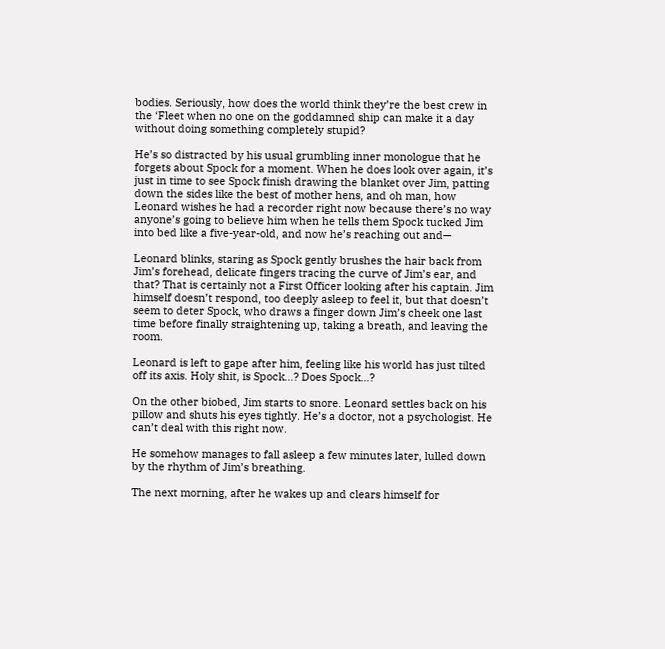bodies. Seriously, how does the world think they’re the best crew in the ‘Fleet when no one on the goddamned ship can make it a day without doing something completely stupid?

He’s so distracted by his usual grumbling inner monologue that he forgets about Spock for a moment. When he does look over again, it’s just in time to see Spock finish drawing the blanket over Jim, patting down the sides like the best of mother hens, and oh man, how Leonard wishes he had a recorder right now because there’s no way anyone’s going to believe him when he tells them Spock tucked Jim into bed like a five-year-old, and now he’s reaching out and—

Leonard blinks, staring as Spock gently brushes the hair back from Jim’s forehead, delicate fingers tracing the curve of Jim’s ear, and that? That is certainly not a First Officer looking after his captain. Jim himself doesn’t respond, too deeply asleep to feel it, but that doesn’t seem to deter Spock, who draws a finger down Jim’s cheek one last time before finally straightening up, taking a breath, and leaving the room.

Leonard is left to gape after him, feeling like his world has just tilted off its axis. Holy shit, is Spock…? Does Spock…?

On the other biobed, Jim starts to snore. Leonard settles back on his pillow and shuts his eyes tightly. He’s a doctor, not a psychologist. He can’t deal with this right now.

He somehow manages to fall asleep a few minutes later, lulled down by the rhythm of Jim’s breathing.

The next morning, after he wakes up and clears himself for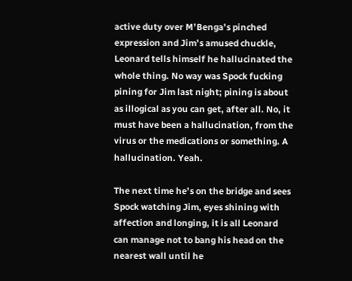active duty over M’Benga’s pinched expression and Jim’s amused chuckle, Leonard tells himself he hallucinated the whole thing. No way was Spock fucking pining for Jim last night; pining is about as illogical as you can get, after all. No, it must have been a hallucination, from the virus or the medications or something. A hallucination. Yeah.

The next time he’s on the bridge and sees Spock watching Jim, eyes shining with affection and longing, it is all Leonard can manage not to bang his head on the nearest wall until he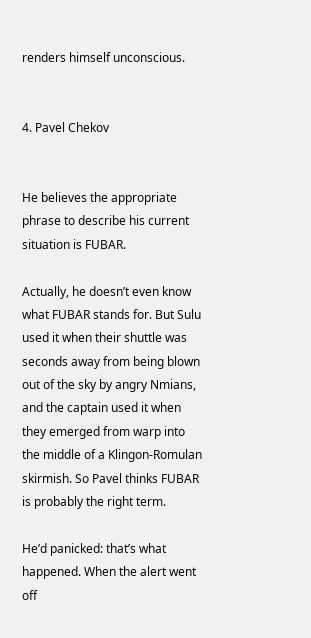renders himself unconscious.


4. Pavel Chekov


He believes the appropriate phrase to describe his current situation is FUBAR.

Actually, he doesn’t even know what FUBAR stands for. But Sulu used it when their shuttle was seconds away from being blown out of the sky by angry Nmians, and the captain used it when they emerged from warp into the middle of a Klingon-Romulan skirmish. So Pavel thinks FUBAR is probably the right term.

He’d panicked: that’s what happened. When the alert went off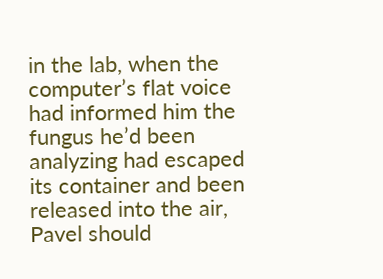in the lab, when the computer’s flat voice had informed him the fungus he’d been analyzing had escaped its container and been released into the air, Pavel should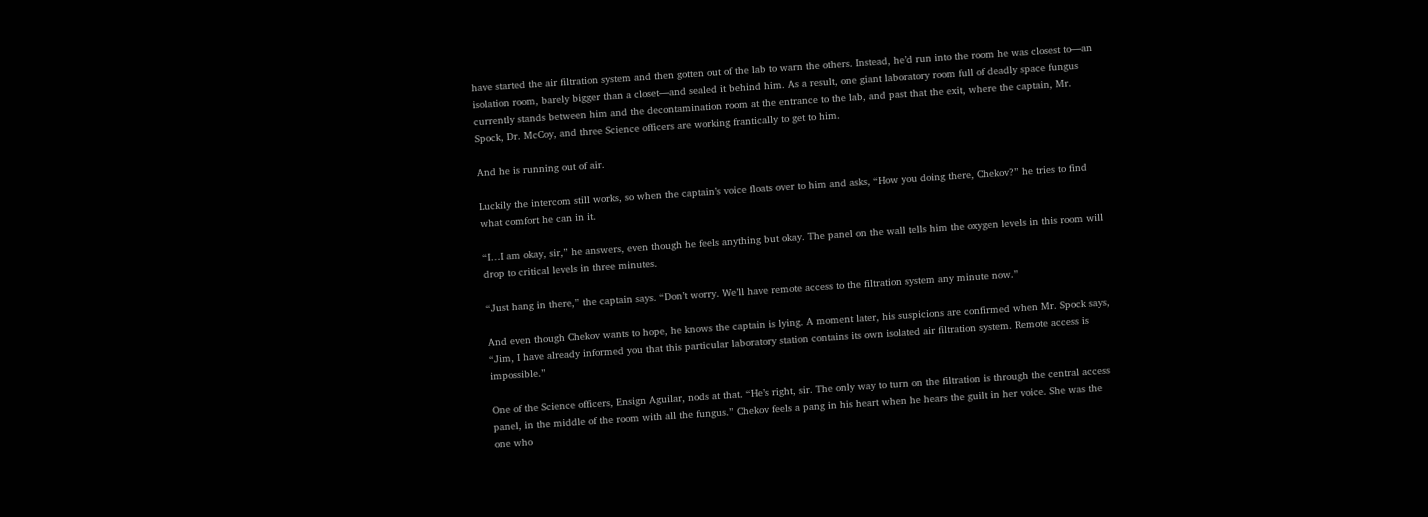have started the air filtration system and then gotten out of the lab to warn the others. Instead, he’d run into the room he was closest to—an isolation room, barely bigger than a closet—and sealed it behind him. As a result, one giant laboratory room full of deadly space fungus currently stands between him and the decontamination room at the entrance to the lab, and past that the exit, where the captain, Mr. Spock, Dr. McCoy, and three Science officers are working frantically to get to him.

And he is running out of air.

Luckily the intercom still works, so when the captain’s voice floats over to him and asks, “How you doing there, Chekov?” he tries to find what comfort he can in it.

“I…I am okay, sir,” he answers, even though he feels anything but okay. The panel on the wall tells him the oxygen levels in this room will drop to critical levels in three minutes.

“Just hang in there,” the captain says. “Don’t worry. We’ll have remote access to the filtration system any minute now.”

And even though Chekov wants to hope, he knows the captain is lying. A moment later, his suspicions are confirmed when Mr. Spock says, “Jim, I have already informed you that this particular laboratory station contains its own isolated air filtration system. Remote access is impossible.”

One of the Science officers, Ensign Aguilar, nods at that. “He’s right, sir. The only way to turn on the filtration is through the central access panel, in the middle of the room with all the fungus.” Chekov feels a pang in his heart when he hears the guilt in her voice. She was the one who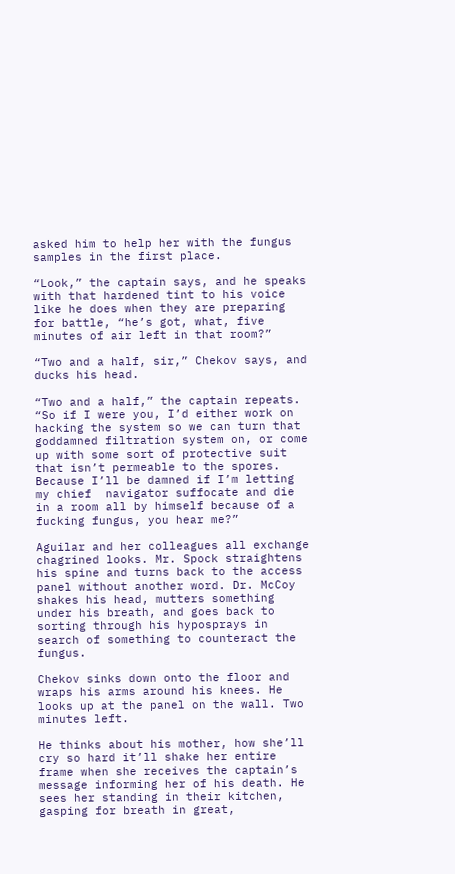asked him to help her with the fungus samples in the first place.

“Look,” the captain says, and he speaks with that hardened tint to his voice like he does when they are preparing for battle, “he’s got, what, five minutes of air left in that room?”

“Two and a half, sir,” Chekov says, and ducks his head.

“Two and a half,” the captain repeats. “So if I were you, I’d either work on hacking the system so we can turn that goddamned filtration system on, or come up with some sort of protective suit that isn’t permeable to the spores. Because I’ll be damned if I’m letting my chief  navigator suffocate and die in a room all by himself because of a fucking fungus, you hear me?”

Aguilar and her colleagues all exchange chagrined looks. Mr. Spock straightens his spine and turns back to the access panel without another word. Dr. McCoy shakes his head, mutters something under his breath, and goes back to sorting through his hyposprays in search of something to counteract the fungus.

Chekov sinks down onto the floor and wraps his arms around his knees. He looks up at the panel on the wall. Two minutes left.

He thinks about his mother, how she’ll cry so hard it’ll shake her entire frame when she receives the captain’s message informing her of his death. He sees her standing in their kitchen, gasping for breath in great,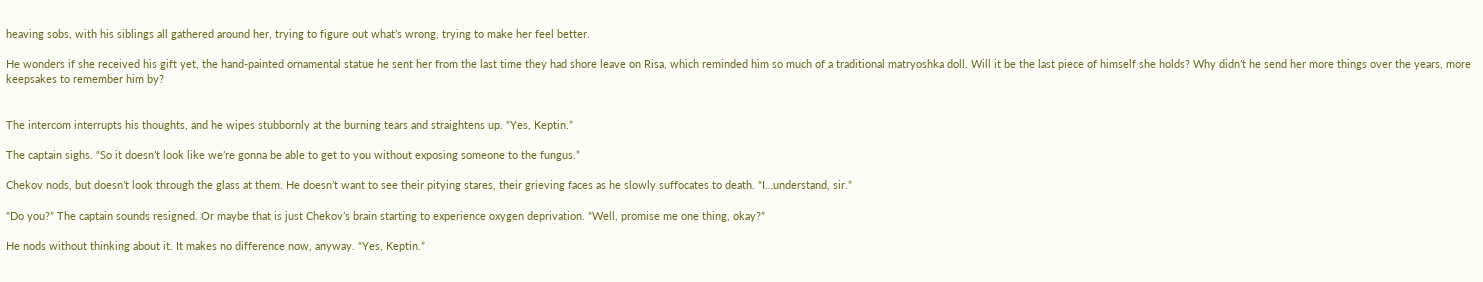heaving sobs, with his siblings all gathered around her, trying to figure out what’s wrong, trying to make her feel better.

He wonders if she received his gift yet, the hand-painted ornamental statue he sent her from the last time they had shore leave on Risa, which reminded him so much of a traditional matryoshka doll. Will it be the last piece of himself she holds? Why didn’t he send her more things over the years, more keepsakes to remember him by?


The intercom interrupts his thoughts, and he wipes stubbornly at the burning tears and straightens up. “Yes, Keptin.”

The captain sighs. “So it doesn’t look like we’re gonna be able to get to you without exposing someone to the fungus.”

Chekov nods, but doesn’t look through the glass at them. He doesn’t want to see their pitying stares, their grieving faces as he slowly suffocates to death. “I…understand, sir.”

“Do you?” The captain sounds resigned. Or maybe that is just Chekov’s brain starting to experience oxygen deprivation. “Well, promise me one thing, okay?”

He nods without thinking about it. It makes no difference now, anyway. “Yes, Keptin.”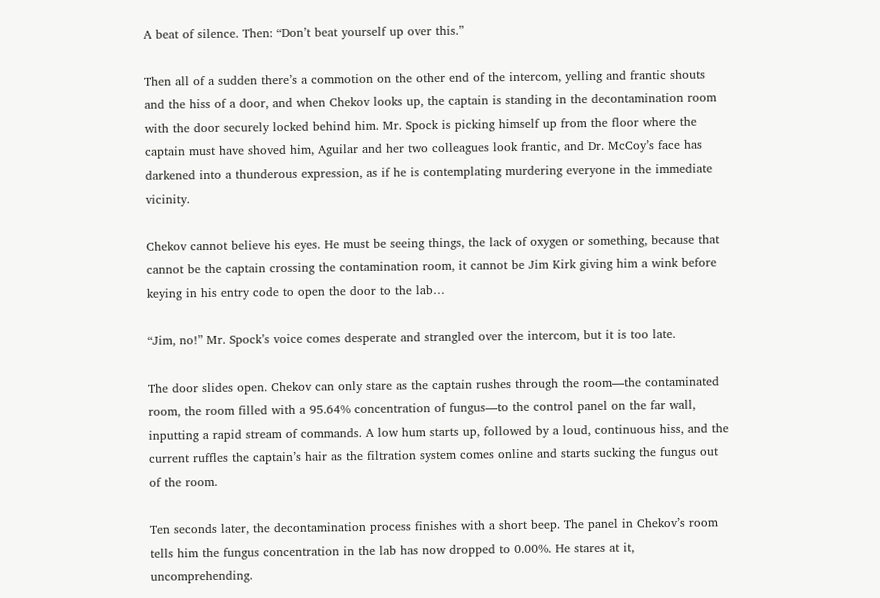A beat of silence. Then: “Don’t beat yourself up over this.”

Then all of a sudden there’s a commotion on the other end of the intercom, yelling and frantic shouts and the hiss of a door, and when Chekov looks up, the captain is standing in the decontamination room with the door securely locked behind him. Mr. Spock is picking himself up from the floor where the captain must have shoved him, Aguilar and her two colleagues look frantic, and Dr. McCoy’s face has darkened into a thunderous expression, as if he is contemplating murdering everyone in the immediate vicinity.

Chekov cannot believe his eyes. He must be seeing things, the lack of oxygen or something, because that cannot be the captain crossing the contamination room, it cannot be Jim Kirk giving him a wink before keying in his entry code to open the door to the lab…

“Jim, no!” Mr. Spock’s voice comes desperate and strangled over the intercom, but it is too late.

The door slides open. Chekov can only stare as the captain rushes through the room—the contaminated room, the room filled with a 95.64% concentration of fungus—to the control panel on the far wall, inputting a rapid stream of commands. A low hum starts up, followed by a loud, continuous hiss, and the current ruffles the captain’s hair as the filtration system comes online and starts sucking the fungus out of the room.

Ten seconds later, the decontamination process finishes with a short beep. The panel in Chekov’s room tells him the fungus concentration in the lab has now dropped to 0.00%. He stares at it, uncomprehending.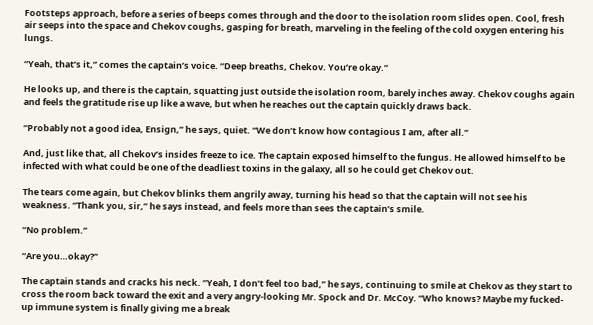Footsteps approach, before a series of beeps comes through and the door to the isolation room slides open. Cool, fresh air seeps into the space and Chekov coughs, gasping for breath, marveling in the feeling of the cold oxygen entering his lungs.

“Yeah, that’s it,” comes the captain’s voice. “Deep breaths, Chekov. You’re okay.”

He looks up, and there is the captain, squatting just outside the isolation room, barely inches away. Chekov coughs again and feels the gratitude rise up like a wave, but when he reaches out the captain quickly draws back.

“Probably not a good idea, Ensign,” he says, quiet. “We don’t know how contagious I am, after all.”

And, just like that, all Chekov’s insides freeze to ice. The captain exposed himself to the fungus. He allowed himself to be infected with what could be one of the deadliest toxins in the galaxy, all so he could get Chekov out.

The tears come again, but Chekov blinks them angrily away, turning his head so that the captain will not see his weakness. “Thank you, sir,” he says instead, and feels more than sees the captain’s smile.

“No problem.”

“Are you…okay?”

The captain stands and cracks his neck. “Yeah, I don’t feel too bad,” he says, continuing to smile at Chekov as they start to cross the room back toward the exit and a very angry-looking Mr. Spock and Dr. McCoy. “Who knows? Maybe my fucked-up immune system is finally giving me a break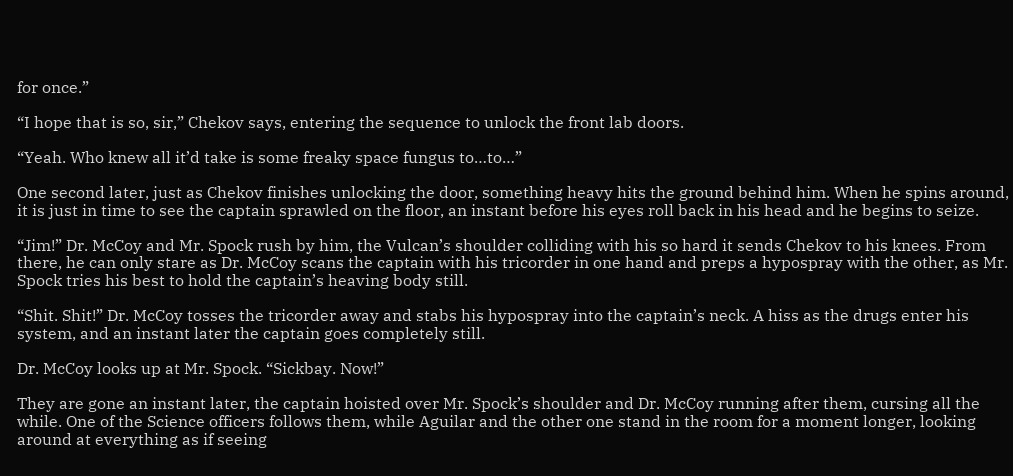for once.”

“I hope that is so, sir,” Chekov says, entering the sequence to unlock the front lab doors.

“Yeah. Who knew all it’d take is some freaky space fungus to…to…”

One second later, just as Chekov finishes unlocking the door, something heavy hits the ground behind him. When he spins around, it is just in time to see the captain sprawled on the floor, an instant before his eyes roll back in his head and he begins to seize.

“Jim!” Dr. McCoy and Mr. Spock rush by him, the Vulcan’s shoulder colliding with his so hard it sends Chekov to his knees. From there, he can only stare as Dr. McCoy scans the captain with his tricorder in one hand and preps a hypospray with the other, as Mr. Spock tries his best to hold the captain’s heaving body still.

“Shit. Shit!” Dr. McCoy tosses the tricorder away and stabs his hypospray into the captain’s neck. A hiss as the drugs enter his system, and an instant later the captain goes completely still.

Dr. McCoy looks up at Mr. Spock. “Sickbay. Now!”

They are gone an instant later, the captain hoisted over Mr. Spock’s shoulder and Dr. McCoy running after them, cursing all the while. One of the Science officers follows them, while Aguilar and the other one stand in the room for a moment longer, looking around at everything as if seeing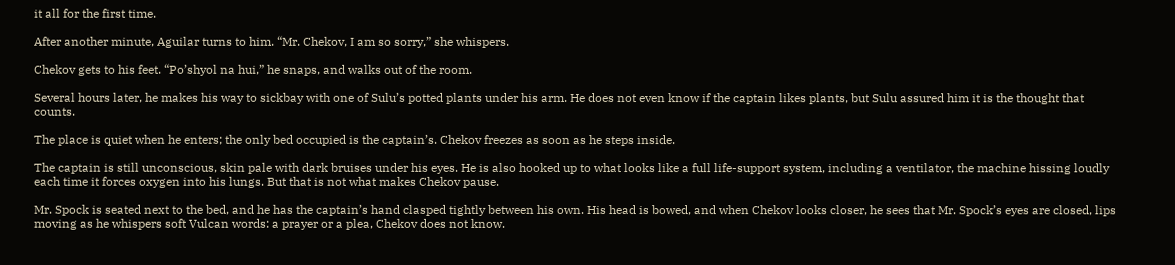it all for the first time.

After another minute, Aguilar turns to him. “Mr. Chekov, I am so sorry,” she whispers.

Chekov gets to his feet. “Po’shyol na hui,” he snaps, and walks out of the room.

Several hours later, he makes his way to sickbay with one of Sulu’s potted plants under his arm. He does not even know if the captain likes plants, but Sulu assured him it is the thought that counts.

The place is quiet when he enters; the only bed occupied is the captain’s. Chekov freezes as soon as he steps inside.

The captain is still unconscious, skin pale with dark bruises under his eyes. He is also hooked up to what looks like a full life-support system, including a ventilator, the machine hissing loudly each time it forces oxygen into his lungs. But that is not what makes Chekov pause.

Mr. Spock is seated next to the bed, and he has the captain’s hand clasped tightly between his own. His head is bowed, and when Chekov looks closer, he sees that Mr. Spock’s eyes are closed, lips moving as he whispers soft Vulcan words: a prayer or a plea, Chekov does not know.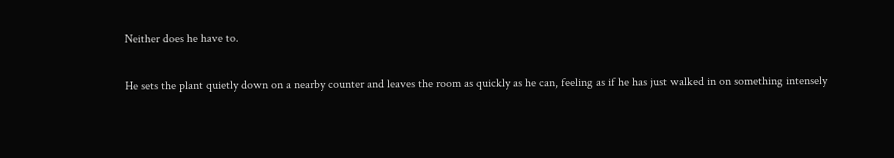Neither does he have to.

He sets the plant quietly down on a nearby counter and leaves the room as quickly as he can, feeling as if he has just walked in on something intensely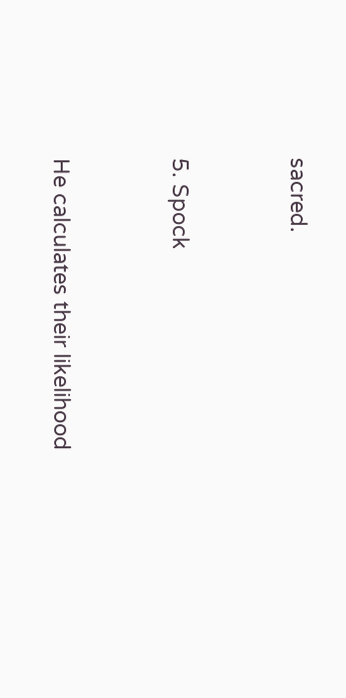sacred.


5. Spock


He calculates their likelihood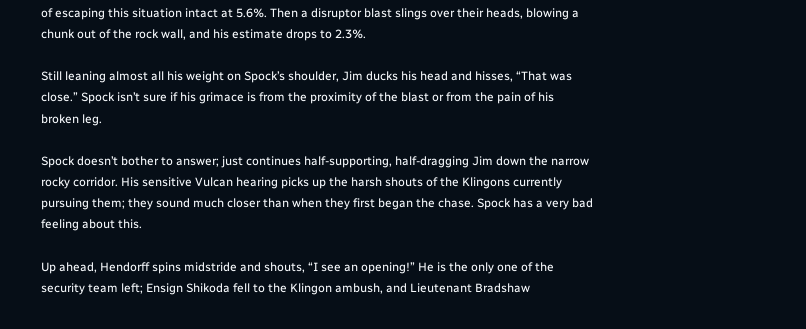of escaping this situation intact at 5.6%. Then a disruptor blast slings over their heads, blowing a chunk out of the rock wall, and his estimate drops to 2.3%.

Still leaning almost all his weight on Spock’s shoulder, Jim ducks his head and hisses, “That was close.” Spock isn’t sure if his grimace is from the proximity of the blast or from the pain of his broken leg.

Spock doesn’t bother to answer; just continues half-supporting, half-dragging Jim down the narrow rocky corridor. His sensitive Vulcan hearing picks up the harsh shouts of the Klingons currently pursuing them; they sound much closer than when they first began the chase. Spock has a very bad feeling about this.

Up ahead, Hendorff spins midstride and shouts, “I see an opening!” He is the only one of the security team left; Ensign Shikoda fell to the Klingon ambush, and Lieutenant Bradshaw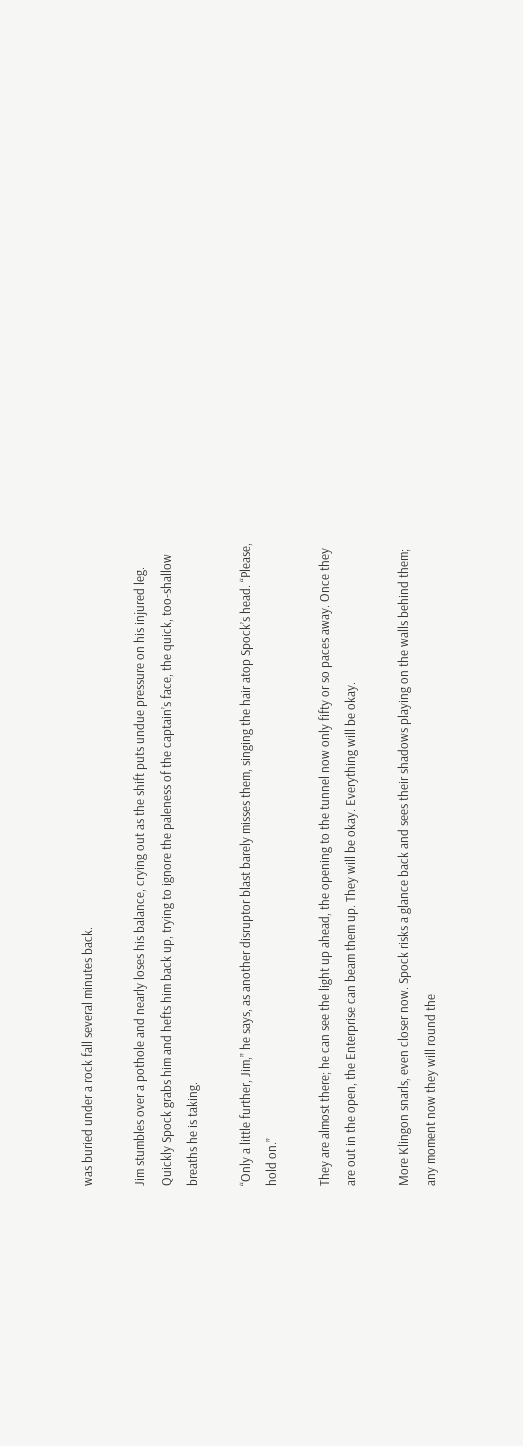was buried under a rock fall several minutes back.

Jim stumbles over a pothole and nearly loses his balance, crying out as the shift puts undue pressure on his injured leg. Quickly Spock grabs him and hefts him back up, trying to ignore the paleness of the captain’s face, the quick, too-shallow breaths he is taking.

“Only a little further, Jim,” he says, as another disruptor blast barely misses them, singing the hair atop Spock’s head. “Please, hold on.”

They are almost there; he can see the light up ahead, the opening to the tunnel now only fifty or so paces away. Once they are out in the open, the Enterprise can beam them up. They will be okay. Everything will be okay.

More Klingon snarls, even closer now. Spock risks a glance back and sees their shadows playing on the walls behind them; any moment now they will round the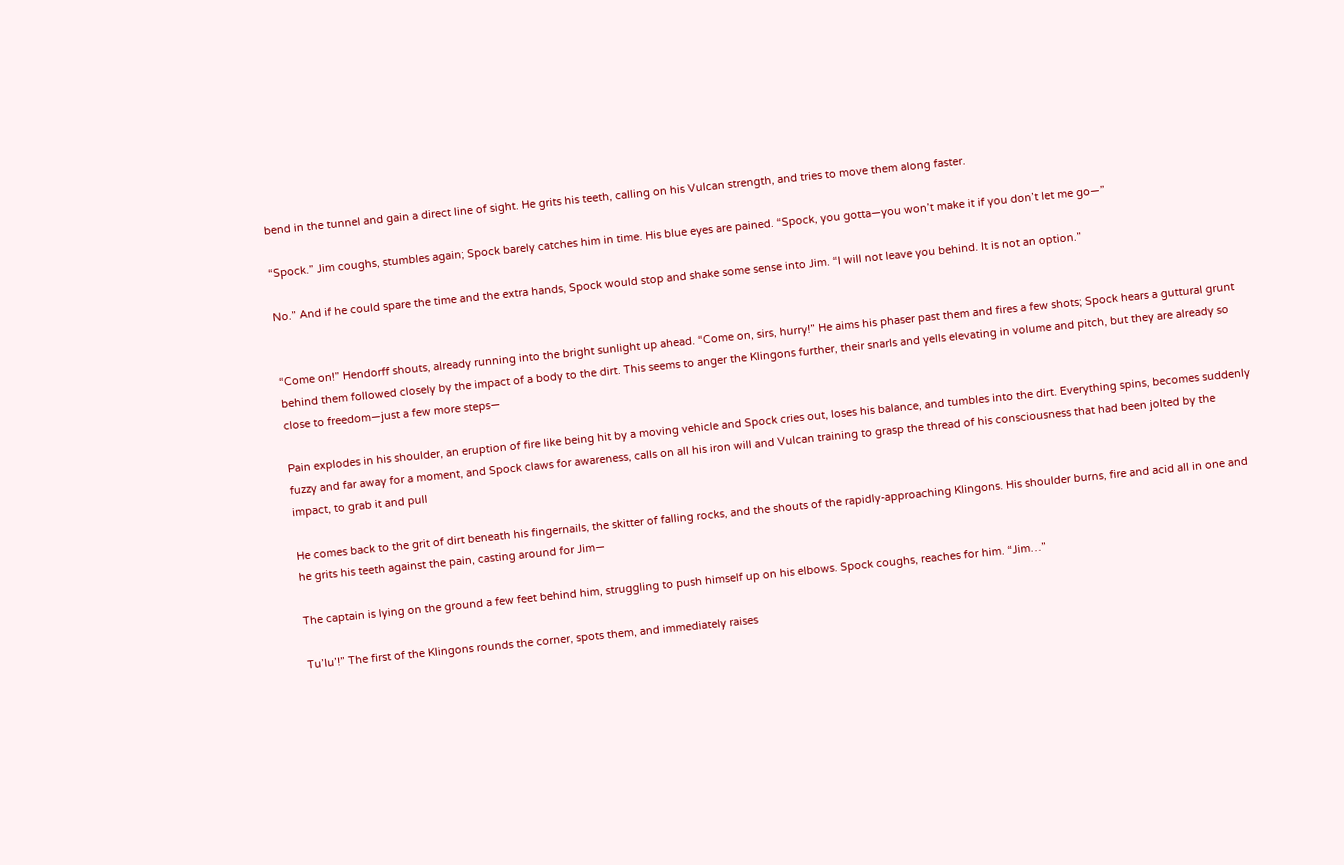bend in the tunnel and gain a direct line of sight. He grits his teeth, calling on his Vulcan strength, and tries to move them along faster.

“Spock.” Jim coughs, stumbles again; Spock barely catches him in time. His blue eyes are pained. “Spock, you gotta—you won’t make it if you don’t let me go—”

No.” And if he could spare the time and the extra hands, Spock would stop and shake some sense into Jim. “I will not leave you behind. It is not an option.”


“Come on!” Hendorff shouts, already running into the bright sunlight up ahead. “Come on, sirs, hurry!” He aims his phaser past them and fires a few shots; Spock hears a guttural grunt behind them followed closely by the impact of a body to the dirt. This seems to anger the Klingons further, their snarls and yells elevating in volume and pitch, but they are already so close to freedom—just a few more steps—

Pain explodes in his shoulder, an eruption of fire like being hit by a moving vehicle and Spock cries out, loses his balance, and tumbles into the dirt. Everything spins, becomes suddenly fuzzy and far away for a moment, and Spock claws for awareness, calls on all his iron will and Vulcan training to grasp the thread of his consciousness that had been jolted by the impact, to grab it and pull

He comes back to the grit of dirt beneath his fingernails, the skitter of falling rocks, and the shouts of the rapidly-approaching Klingons. His shoulder burns, fire and acid all in one and he grits his teeth against the pain, casting around for Jim—

The captain is lying on the ground a few feet behind him, struggling to push himself up on his elbows. Spock coughs, reaches for him. “Jim…”

Tu’lu’!” The first of the Klingons rounds the corner, spots them, and immediately raises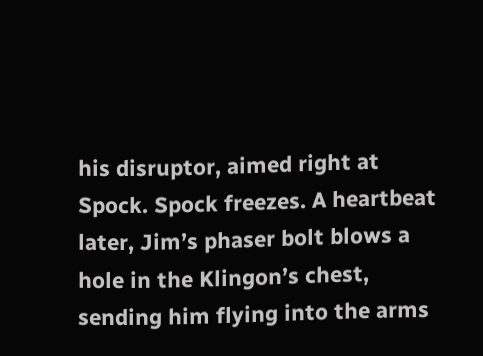his disruptor, aimed right at Spock. Spock freezes. A heartbeat later, Jim’s phaser bolt blows a hole in the Klingon’s chest, sending him flying into the arms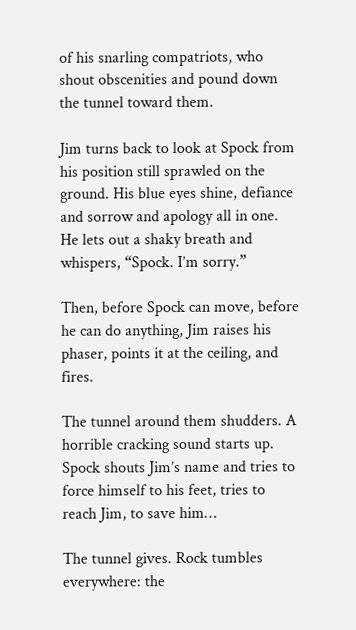of his snarling compatriots, who shout obscenities and pound down the tunnel toward them.

Jim turns back to look at Spock from his position still sprawled on the ground. His blue eyes shine, defiance and sorrow and apology all in one. He lets out a shaky breath and whispers, “Spock. I’m sorry.”

Then, before Spock can move, before he can do anything, Jim raises his phaser, points it at the ceiling, and fires.

The tunnel around them shudders. A horrible cracking sound starts up. Spock shouts Jim’s name and tries to force himself to his feet, tries to reach Jim, to save him…

The tunnel gives. Rock tumbles everywhere: the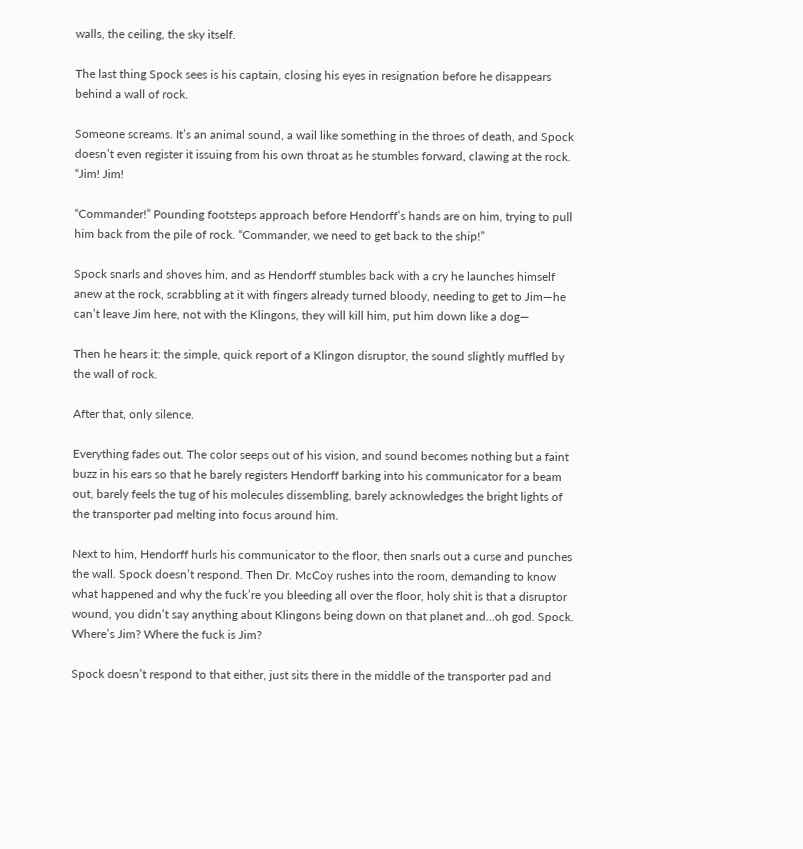walls, the ceiling, the sky itself.

The last thing Spock sees is his captain, closing his eyes in resignation before he disappears behind a wall of rock.

Someone screams. It’s an animal sound, a wail like something in the throes of death, and Spock doesn’t even register it issuing from his own throat as he stumbles forward, clawing at the rock. “Jim! Jim!

“Commander!” Pounding footsteps approach before Hendorff’s hands are on him, trying to pull him back from the pile of rock. “Commander, we need to get back to the ship!”

Spock snarls and shoves him, and as Hendorff stumbles back with a cry he launches himself anew at the rock, scrabbling at it with fingers already turned bloody, needing to get to Jim—he can’t leave Jim here, not with the Klingons, they will kill him, put him down like a dog—

Then he hears it: the simple, quick report of a Klingon disruptor, the sound slightly muffled by the wall of rock.

After that, only silence.

Everything fades out. The color seeps out of his vision, and sound becomes nothing but a faint buzz in his ears so that he barely registers Hendorff barking into his communicator for a beam out, barely feels the tug of his molecules dissembling, barely acknowledges the bright lights of the transporter pad melting into focus around him.

Next to him, Hendorff hurls his communicator to the floor, then snarls out a curse and punches the wall. Spock doesn’t respond. Then Dr. McCoy rushes into the room, demanding to know what happened and why the fuck’re you bleeding all over the floor, holy shit is that a disruptor wound, you didn’t say anything about Klingons being down on that planet and…oh god. Spock. Where’s Jim? Where the fuck is Jim?

Spock doesn’t respond to that either, just sits there in the middle of the transporter pad and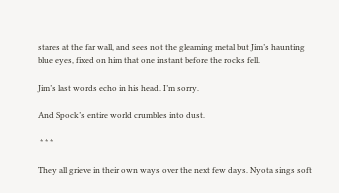stares at the far wall, and sees not the gleaming metal but Jim’s haunting blue eyes, fixed on him that one instant before the rocks fell.

Jim’s last words echo in his head. I’m sorry.

And Spock’s entire world crumbles into dust.

 * * *

They all grieve in their own ways over the next few days. Nyota sings soft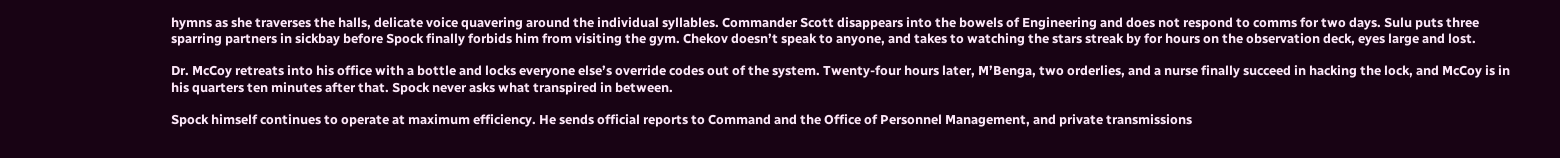hymns as she traverses the halls, delicate voice quavering around the individual syllables. Commander Scott disappears into the bowels of Engineering and does not respond to comms for two days. Sulu puts three sparring partners in sickbay before Spock finally forbids him from visiting the gym. Chekov doesn’t speak to anyone, and takes to watching the stars streak by for hours on the observation deck, eyes large and lost.

Dr. McCoy retreats into his office with a bottle and locks everyone else’s override codes out of the system. Twenty-four hours later, M’Benga, two orderlies, and a nurse finally succeed in hacking the lock, and McCoy is in his quarters ten minutes after that. Spock never asks what transpired in between.

Spock himself continues to operate at maximum efficiency. He sends official reports to Command and the Office of Personnel Management, and private transmissions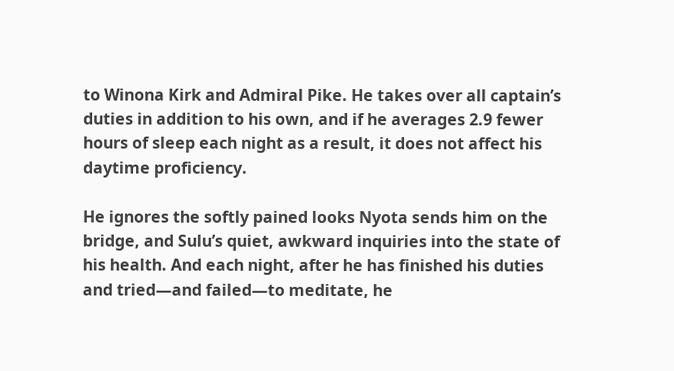to Winona Kirk and Admiral Pike. He takes over all captain’s duties in addition to his own, and if he averages 2.9 fewer hours of sleep each night as a result, it does not affect his daytime proficiency.

He ignores the softly pained looks Nyota sends him on the bridge, and Sulu’s quiet, awkward inquiries into the state of his health. And each night, after he has finished his duties and tried—and failed—to meditate, he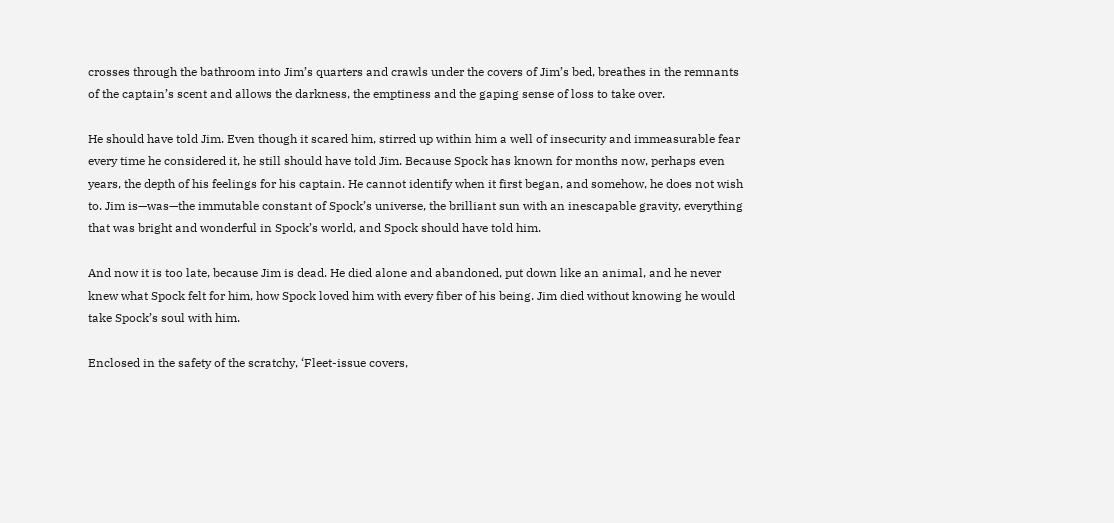crosses through the bathroom into Jim’s quarters and crawls under the covers of Jim’s bed, breathes in the remnants of the captain’s scent and allows the darkness, the emptiness and the gaping sense of loss to take over.

He should have told Jim. Even though it scared him, stirred up within him a well of insecurity and immeasurable fear every time he considered it, he still should have told Jim. Because Spock has known for months now, perhaps even years, the depth of his feelings for his captain. He cannot identify when it first began, and somehow, he does not wish to. Jim is—was—the immutable constant of Spock’s universe, the brilliant sun with an inescapable gravity, everything that was bright and wonderful in Spock’s world, and Spock should have told him.

And now it is too late, because Jim is dead. He died alone and abandoned, put down like an animal, and he never knew what Spock felt for him, how Spock loved him with every fiber of his being. Jim died without knowing he would take Spock’s soul with him.

Enclosed in the safety of the scratchy, ‘Fleet-issue covers,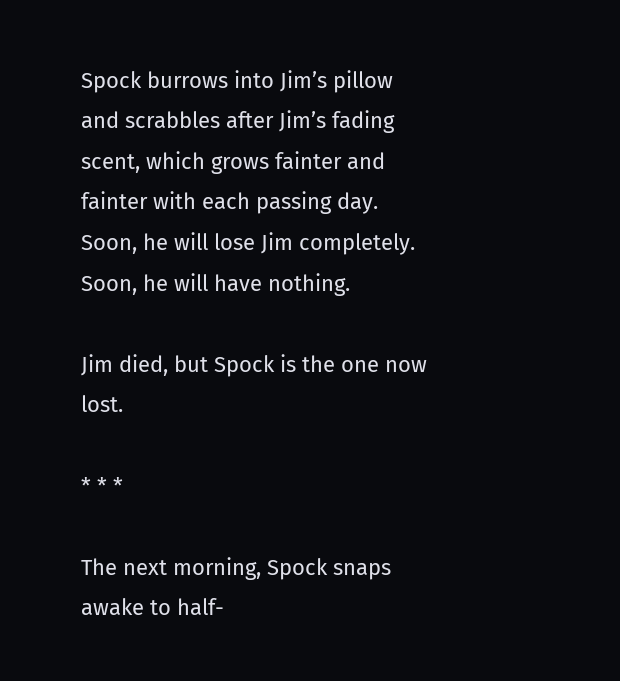Spock burrows into Jim’s pillow and scrabbles after Jim’s fading scent, which grows fainter and fainter with each passing day. Soon, he will lose Jim completely. Soon, he will have nothing.

Jim died, but Spock is the one now lost.

* * *

The next morning, Spock snaps awake to half-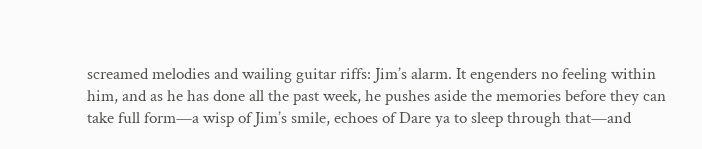screamed melodies and wailing guitar riffs: Jim’s alarm. It engenders no feeling within him, and as he has done all the past week, he pushes aside the memories before they can take full form—a wisp of Jim’s smile, echoes of Dare ya to sleep through that—and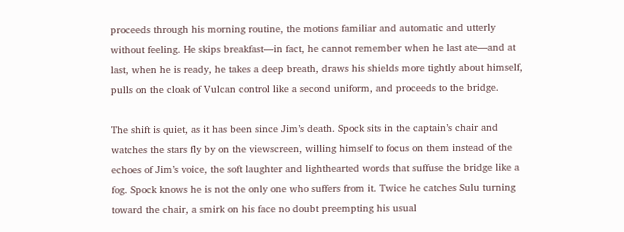proceeds through his morning routine, the motions familiar and automatic and utterly without feeling. He skips breakfast—in fact, he cannot remember when he last ate—and at last, when he is ready, he takes a deep breath, draws his shields more tightly about himself, pulls on the cloak of Vulcan control like a second uniform, and proceeds to the bridge.

The shift is quiet, as it has been since Jim’s death. Spock sits in the captain’s chair and watches the stars fly by on the viewscreen, willing himself to focus on them instead of the echoes of Jim’s voice, the soft laughter and lighthearted words that suffuse the bridge like a fog. Spock knows he is not the only one who suffers from it. Twice he catches Sulu turning toward the chair, a smirk on his face no doubt preempting his usual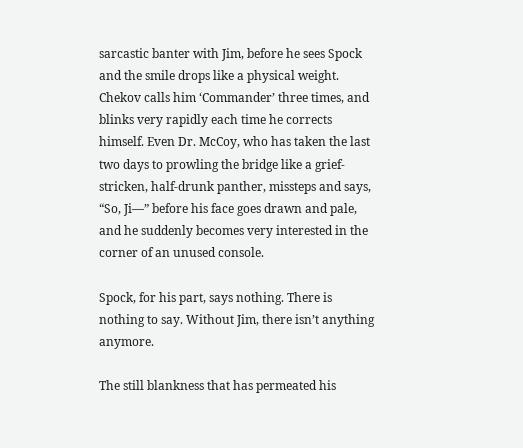sarcastic banter with Jim, before he sees Spock and the smile drops like a physical weight. Chekov calls him ‘Commander’ three times, and blinks very rapidly each time he corrects himself. Even Dr. McCoy, who has taken the last two days to prowling the bridge like a grief-stricken, half-drunk panther, missteps and says, “So, Ji—” before his face goes drawn and pale, and he suddenly becomes very interested in the corner of an unused console.

Spock, for his part, says nothing. There is nothing to say. Without Jim, there isn’t anything anymore.

The still blankness that has permeated his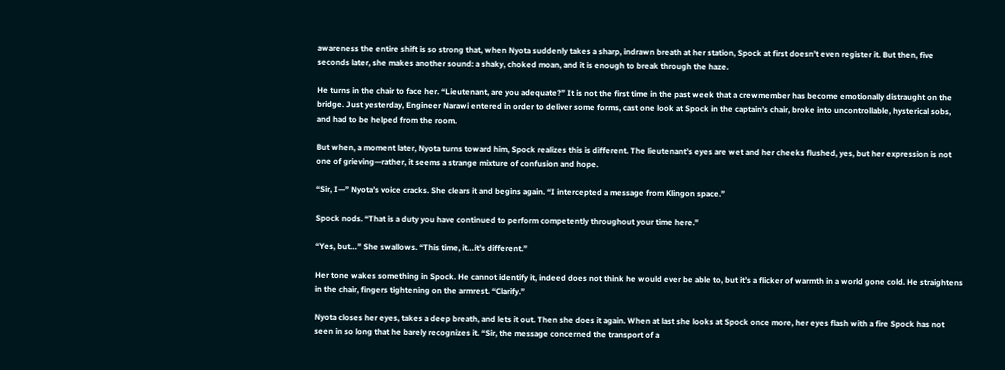awareness the entire shift is so strong that, when Nyota suddenly takes a sharp, indrawn breath at her station, Spock at first doesn’t even register it. But then, five seconds later, she makes another sound: a shaky, choked moan, and it is enough to break through the haze.

He turns in the chair to face her. “Lieutenant, are you adequate?” It is not the first time in the past week that a crewmember has become emotionally distraught on the bridge. Just yesterday, Engineer Narawi entered in order to deliver some forms, cast one look at Spock in the captain’s chair, broke into uncontrollable, hysterical sobs, and had to be helped from the room.

But when, a moment later, Nyota turns toward him, Spock realizes this is different. The lieutenant’s eyes are wet and her cheeks flushed, yes, but her expression is not one of grieving—rather, it seems a strange mixture of confusion and hope.

“Sir, I—” Nyota’s voice cracks. She clears it and begins again. “I intercepted a message from Klingon space.”

Spock nods. “That is a duty you have continued to perform competently throughout your time here.”

“Yes, but…” She swallows. “This time, it…it’s different.”

Her tone wakes something in Spock. He cannot identify it, indeed does not think he would ever be able to, but it’s a flicker of warmth in a world gone cold. He straightens in the chair, fingers tightening on the armrest. “Clarify.”

Nyota closes her eyes, takes a deep breath, and lets it out. Then she does it again. When at last she looks at Spock once more, her eyes flash with a fire Spock has not seen in so long that he barely recognizes it. “Sir, the message concerned the transport of a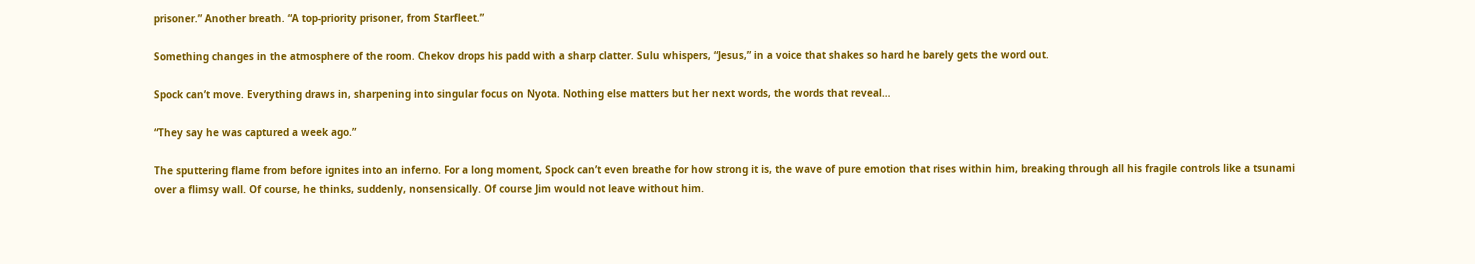prisoner.” Another breath. “A top-priority prisoner, from Starfleet.”

Something changes in the atmosphere of the room. Chekov drops his padd with a sharp clatter. Sulu whispers, “Jesus,” in a voice that shakes so hard he barely gets the word out.

Spock can’t move. Everything draws in, sharpening into singular focus on Nyota. Nothing else matters but her next words, the words that reveal…

“They say he was captured a week ago.”

The sputtering flame from before ignites into an inferno. For a long moment, Spock can’t even breathe for how strong it is, the wave of pure emotion that rises within him, breaking through all his fragile controls like a tsunami over a flimsy wall. Of course, he thinks, suddenly, nonsensically. Of course Jim would not leave without him.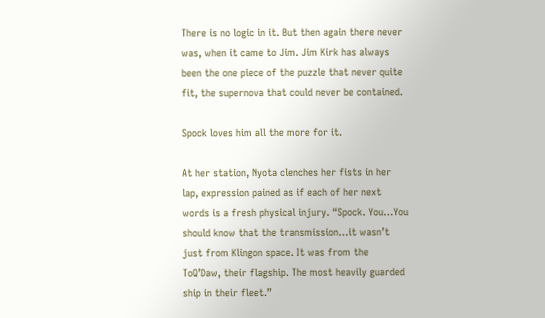There is no logic in it. But then again there never was, when it came to Jim. Jim Kirk has always been the one piece of the puzzle that never quite fit, the supernova that could never be contained.

Spock loves him all the more for it.

At her station, Nyota clenches her fists in her lap, expression pained as if each of her next words is a fresh physical injury. “Spock. You…You should know that the transmission…it wasn’t just from Klingon space. It was from the ToQ’Daw, their flagship. The most heavily guarded ship in their fleet.”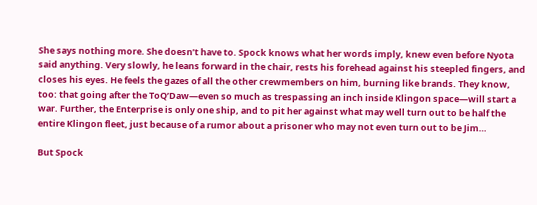She says nothing more. She doesn’t have to. Spock knows what her words imply, knew even before Nyota said anything. Very slowly, he leans forward in the chair, rests his forehead against his steepled fingers, and closes his eyes. He feels the gazes of all the other crewmembers on him, burning like brands. They know, too: that going after the ToQ’Daw—even so much as trespassing an inch inside Klingon space—will start a war. Further, the Enterprise is only one ship, and to pit her against what may well turn out to be half the entire Klingon fleet, just because of a rumor about a prisoner who may not even turn out to be Jim…

But Spock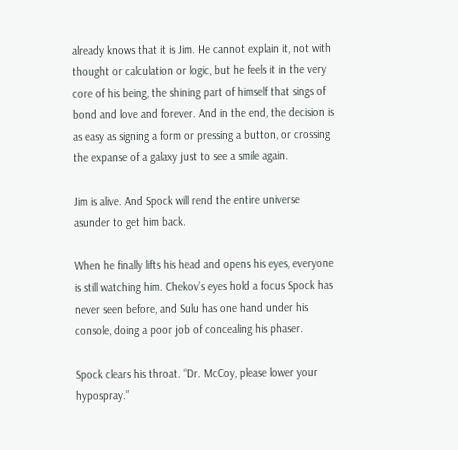already knows that it is Jim. He cannot explain it, not with thought or calculation or logic, but he feels it in the very core of his being, the shining part of himself that sings of bond and love and forever. And in the end, the decision is as easy as signing a form or pressing a button, or crossing the expanse of a galaxy just to see a smile again.

Jim is alive. And Spock will rend the entire universe asunder to get him back.

When he finally lifts his head and opens his eyes, everyone is still watching him. Chekov’s eyes hold a focus Spock has never seen before, and Sulu has one hand under his console, doing a poor job of concealing his phaser.

Spock clears his throat. “Dr. McCoy, please lower your hypospray.”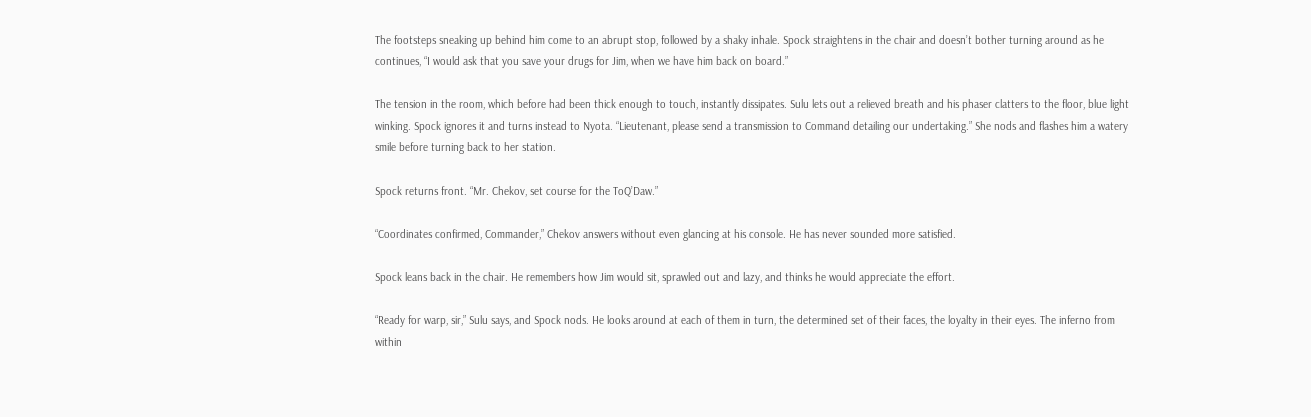The footsteps sneaking up behind him come to an abrupt stop, followed by a shaky inhale. Spock straightens in the chair and doesn’t bother turning around as he continues, “I would ask that you save your drugs for Jim, when we have him back on board.”

The tension in the room, which before had been thick enough to touch, instantly dissipates. Sulu lets out a relieved breath and his phaser clatters to the floor, blue light winking. Spock ignores it and turns instead to Nyota. “Lieutenant, please send a transmission to Command detailing our undertaking.” She nods and flashes him a watery smile before turning back to her station.

Spock returns front. “Mr. Chekov, set course for the ToQ’Daw.”

“Coordinates confirmed, Commander,” Chekov answers without even glancing at his console. He has never sounded more satisfied.

Spock leans back in the chair. He remembers how Jim would sit, sprawled out and lazy, and thinks he would appreciate the effort.

“Ready for warp, sir,” Sulu says, and Spock nods. He looks around at each of them in turn, the determined set of their faces, the loyalty in their eyes. The inferno from within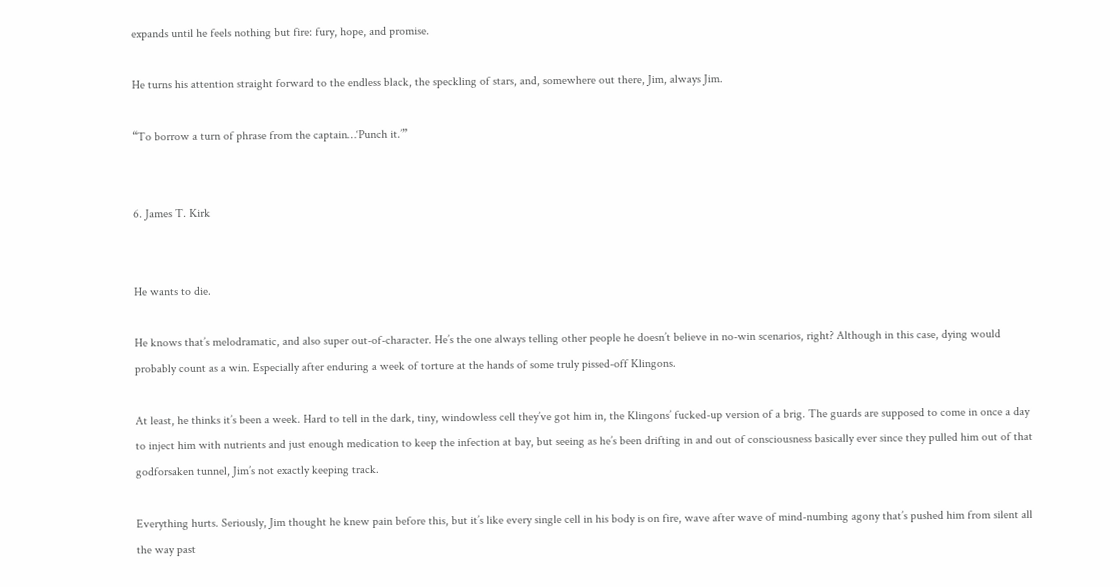expands until he feels nothing but fire: fury, hope, and promise.

He turns his attention straight forward to the endless black, the speckling of stars, and, somewhere out there, Jim, always Jim.

“To borrow a turn of phrase from the captain…‘Punch it.’”


6. James T. Kirk


He wants to die.

He knows that’s melodramatic, and also super out-of-character. He’s the one always telling other people he doesn’t believe in no-win scenarios, right? Although in this case, dying would probably count as a win. Especially after enduring a week of torture at the hands of some truly pissed-off Klingons.

At least, he thinks it’s been a week. Hard to tell in the dark, tiny, windowless cell they’ve got him in, the Klingons’ fucked-up version of a brig. The guards are supposed to come in once a day to inject him with nutrients and just enough medication to keep the infection at bay, but seeing as he’s been drifting in and out of consciousness basically ever since they pulled him out of that godforsaken tunnel, Jim’s not exactly keeping track.

Everything hurts. Seriously, Jim thought he knew pain before this, but it’s like every single cell in his body is on fire, wave after wave of mind-numbing agony that’s pushed him from silent all the way past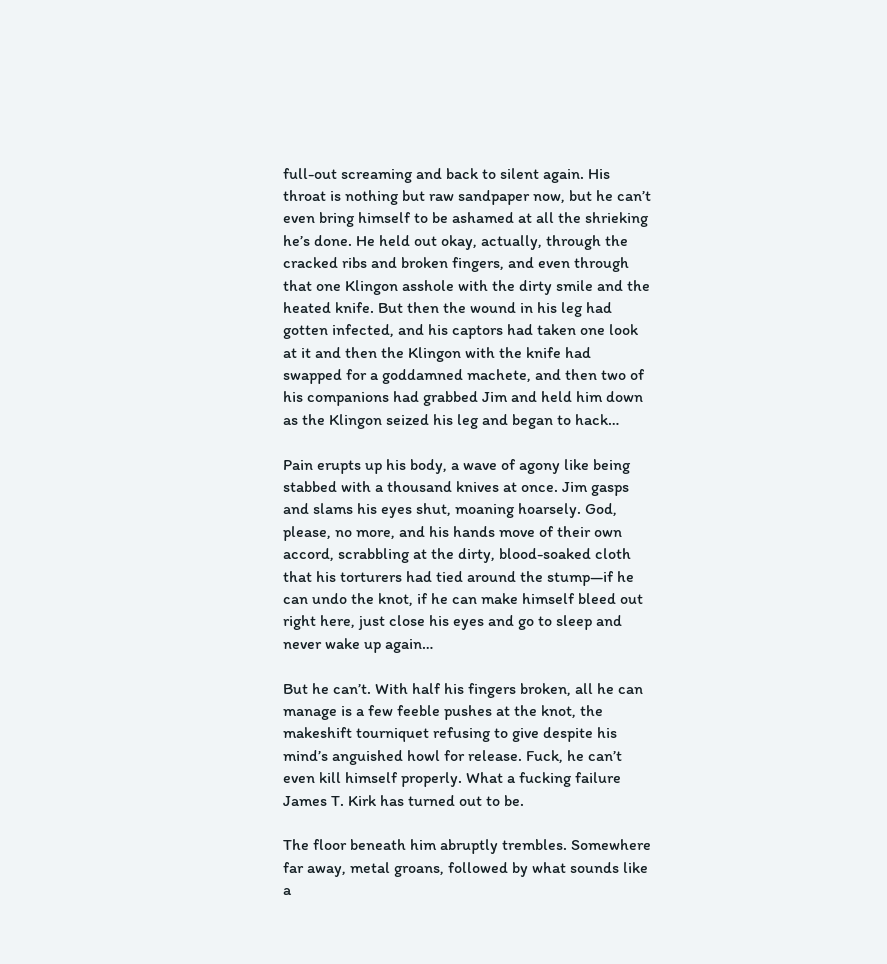full-out screaming and back to silent again. His throat is nothing but raw sandpaper now, but he can’t even bring himself to be ashamed at all the shrieking he’s done. He held out okay, actually, through the cracked ribs and broken fingers, and even through that one Klingon asshole with the dirty smile and the heated knife. But then the wound in his leg had gotten infected, and his captors had taken one look at it and then the Klingon with the knife had swapped for a goddamned machete, and then two of his companions had grabbed Jim and held him down as the Klingon seized his leg and began to hack…

Pain erupts up his body, a wave of agony like being stabbed with a thousand knives at once. Jim gasps and slams his eyes shut, moaning hoarsely. God, please, no more, and his hands move of their own accord, scrabbling at the dirty, blood-soaked cloth that his torturers had tied around the stump—if he can undo the knot, if he can make himself bleed out right here, just close his eyes and go to sleep and never wake up again…

But he can’t. With half his fingers broken, all he can manage is a few feeble pushes at the knot, the makeshift tourniquet refusing to give despite his mind’s anguished howl for release. Fuck, he can’t even kill himself properly. What a fucking failure James T. Kirk has turned out to be.

The floor beneath him abruptly trembles. Somewhere far away, metal groans, followed by what sounds like a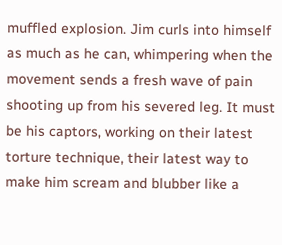muffled explosion. Jim curls into himself as much as he can, whimpering when the movement sends a fresh wave of pain shooting up from his severed leg. It must be his captors, working on their latest torture technique, their latest way to make him scream and blubber like a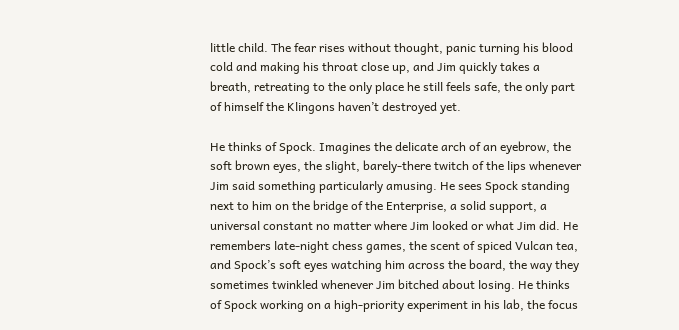little child. The fear rises without thought, panic turning his blood cold and making his throat close up, and Jim quickly takes a breath, retreating to the only place he still feels safe, the only part of himself the Klingons haven’t destroyed yet.

He thinks of Spock. Imagines the delicate arch of an eyebrow, the soft brown eyes, the slight, barely-there twitch of the lips whenever Jim said something particularly amusing. He sees Spock standing next to him on the bridge of the Enterprise, a solid support, a universal constant no matter where Jim looked or what Jim did. He remembers late-night chess games, the scent of spiced Vulcan tea, and Spock’s soft eyes watching him across the board, the way they sometimes twinkled whenever Jim bitched about losing. He thinks of Spock working on a high-priority experiment in his lab, the focus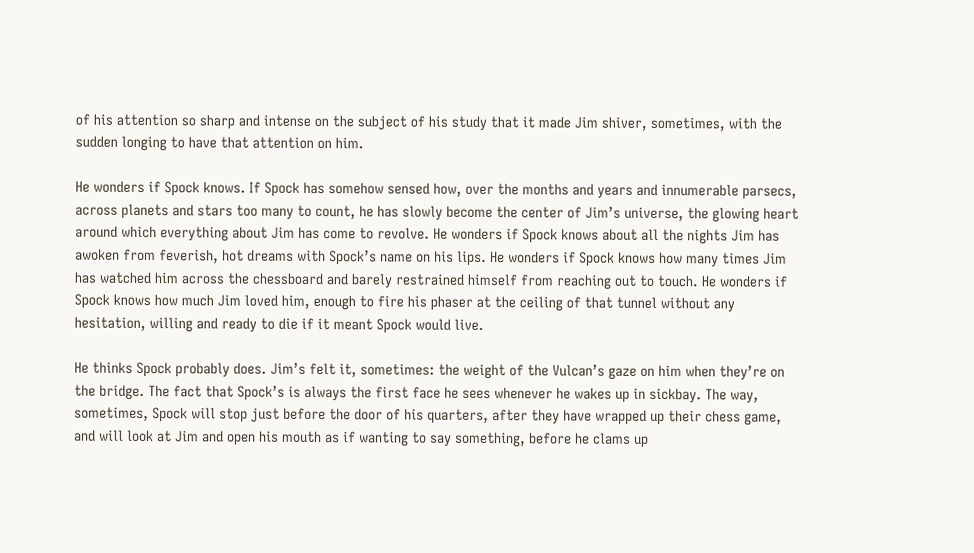of his attention so sharp and intense on the subject of his study that it made Jim shiver, sometimes, with the sudden longing to have that attention on him.

He wonders if Spock knows. If Spock has somehow sensed how, over the months and years and innumerable parsecs, across planets and stars too many to count, he has slowly become the center of Jim’s universe, the glowing heart around which everything about Jim has come to revolve. He wonders if Spock knows about all the nights Jim has awoken from feverish, hot dreams with Spock’s name on his lips. He wonders if Spock knows how many times Jim has watched him across the chessboard and barely restrained himself from reaching out to touch. He wonders if Spock knows how much Jim loved him, enough to fire his phaser at the ceiling of that tunnel without any hesitation, willing and ready to die if it meant Spock would live.

He thinks Spock probably does. Jim’s felt it, sometimes: the weight of the Vulcan’s gaze on him when they’re on the bridge. The fact that Spock’s is always the first face he sees whenever he wakes up in sickbay. The way, sometimes, Spock will stop just before the door of his quarters, after they have wrapped up their chess game, and will look at Jim and open his mouth as if wanting to say something, before he clams up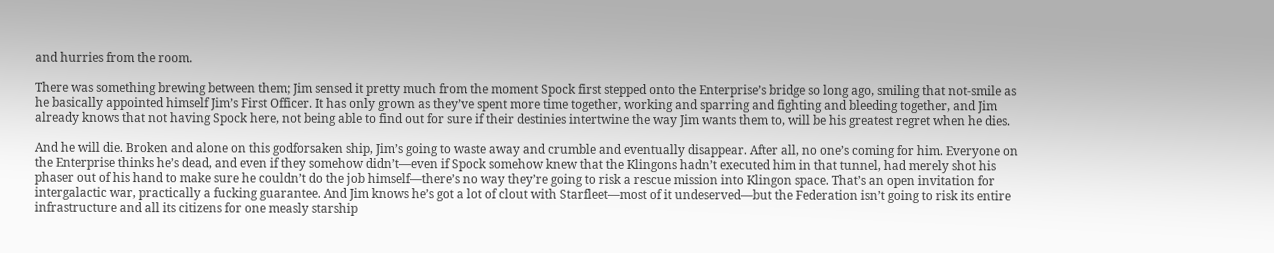and hurries from the room.

There was something brewing between them; Jim sensed it pretty much from the moment Spock first stepped onto the Enterprise’s bridge so long ago, smiling that not-smile as he basically appointed himself Jim’s First Officer. It has only grown as they’ve spent more time together, working and sparring and fighting and bleeding together, and Jim already knows that not having Spock here, not being able to find out for sure if their destinies intertwine the way Jim wants them to, will be his greatest regret when he dies.

And he will die. Broken and alone on this godforsaken ship, Jim’s going to waste away and crumble and eventually disappear. After all, no one’s coming for him. Everyone on the Enterprise thinks he’s dead, and even if they somehow didn’t—even if Spock somehow knew that the Klingons hadn’t executed him in that tunnel, had merely shot his phaser out of his hand to make sure he couldn’t do the job himself—there’s no way they’re going to risk a rescue mission into Klingon space. That’s an open invitation for intergalactic war, practically a fucking guarantee. And Jim knows he’s got a lot of clout with Starfleet—most of it undeserved—but the Federation isn’t going to risk its entire infrastructure and all its citizens for one measly starship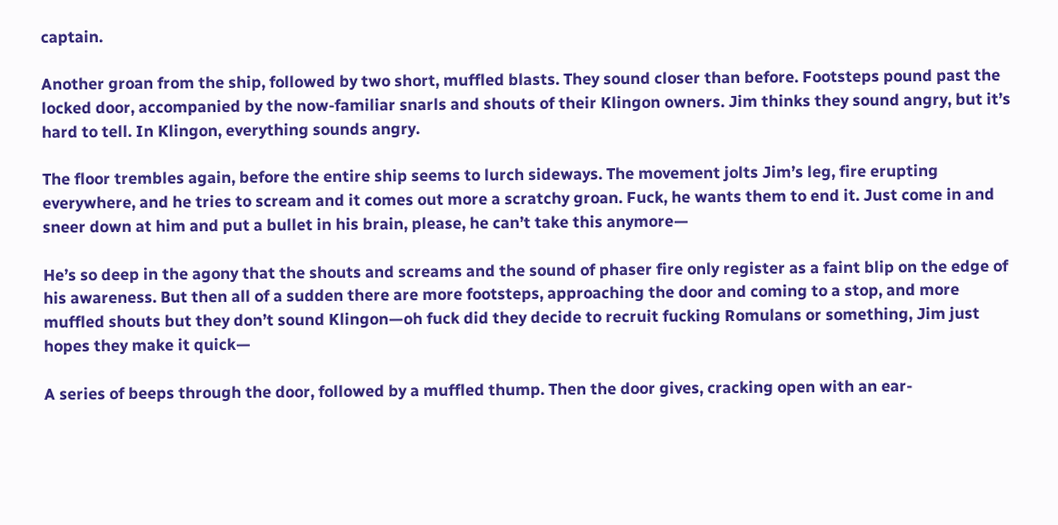captain.

Another groan from the ship, followed by two short, muffled blasts. They sound closer than before. Footsteps pound past the locked door, accompanied by the now-familiar snarls and shouts of their Klingon owners. Jim thinks they sound angry, but it’s hard to tell. In Klingon, everything sounds angry.

The floor trembles again, before the entire ship seems to lurch sideways. The movement jolts Jim’s leg, fire erupting everywhere, and he tries to scream and it comes out more a scratchy groan. Fuck, he wants them to end it. Just come in and sneer down at him and put a bullet in his brain, please, he can’t take this anymore—

He’s so deep in the agony that the shouts and screams and the sound of phaser fire only register as a faint blip on the edge of his awareness. But then all of a sudden there are more footsteps, approaching the door and coming to a stop, and more muffled shouts but they don’t sound Klingon—oh fuck did they decide to recruit fucking Romulans or something, Jim just hopes they make it quick—

A series of beeps through the door, followed by a muffled thump. Then the door gives, cracking open with an ear-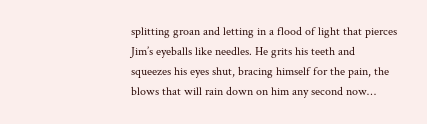splitting groan and letting in a flood of light that pierces Jim’s eyeballs like needles. He grits his teeth and squeezes his eyes shut, bracing himself for the pain, the blows that will rain down on him any second now…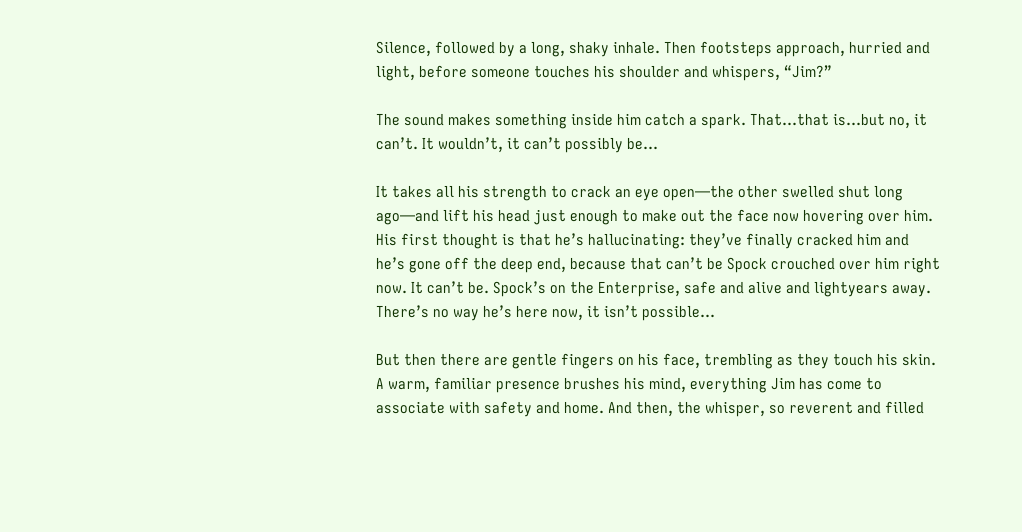Silence, followed by a long, shaky inhale. Then footsteps approach, hurried and light, before someone touches his shoulder and whispers, “Jim?”

The sound makes something inside him catch a spark. That…that is…but no, it can’t. It wouldn’t, it can’t possibly be…

It takes all his strength to crack an eye open—the other swelled shut long ago—and lift his head just enough to make out the face now hovering over him. His first thought is that he’s hallucinating: they’ve finally cracked him and he’s gone off the deep end, because that can’t be Spock crouched over him right now. It can’t be. Spock’s on the Enterprise, safe and alive and lightyears away. There’s no way he’s here now, it isn’t possible…

But then there are gentle fingers on his face, trembling as they touch his skin. A warm, familiar presence brushes his mind, everything Jim has come to associate with safety and home. And then, the whisper, so reverent and filled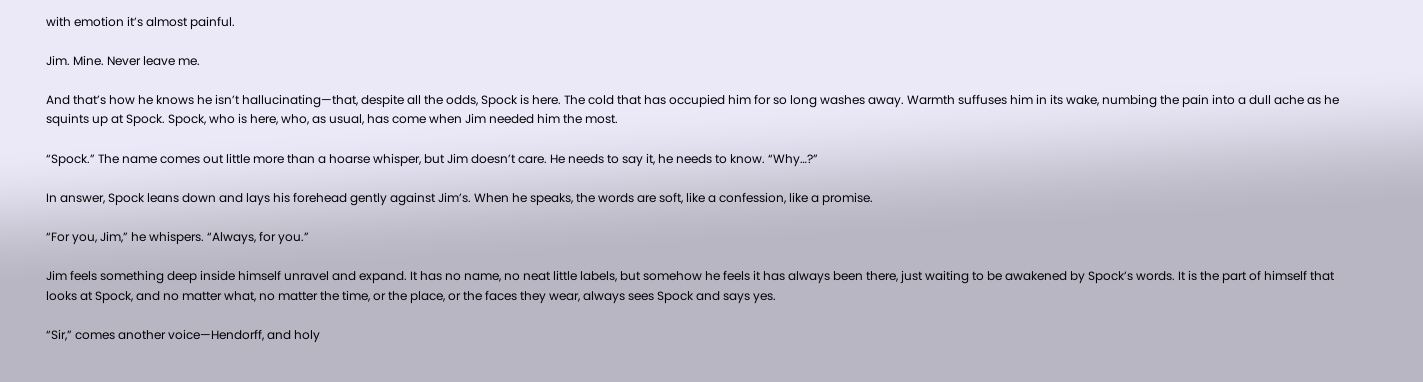with emotion it’s almost painful.

Jim. Mine. Never leave me.

And that’s how he knows he isn’t hallucinating—that, despite all the odds, Spock is here. The cold that has occupied him for so long washes away. Warmth suffuses him in its wake, numbing the pain into a dull ache as he squints up at Spock. Spock, who is here, who, as usual, has come when Jim needed him the most.

“Spock.” The name comes out little more than a hoarse whisper, but Jim doesn’t care. He needs to say it, he needs to know. “Why…?”

In answer, Spock leans down and lays his forehead gently against Jim’s. When he speaks, the words are soft, like a confession, like a promise.

“For you, Jim,” he whispers. “Always, for you.”

Jim feels something deep inside himself unravel and expand. It has no name, no neat little labels, but somehow he feels it has always been there, just waiting to be awakened by Spock’s words. It is the part of himself that looks at Spock, and no matter what, no matter the time, or the place, or the faces they wear, always sees Spock and says yes.

“Sir,” comes another voice—Hendorff, and holy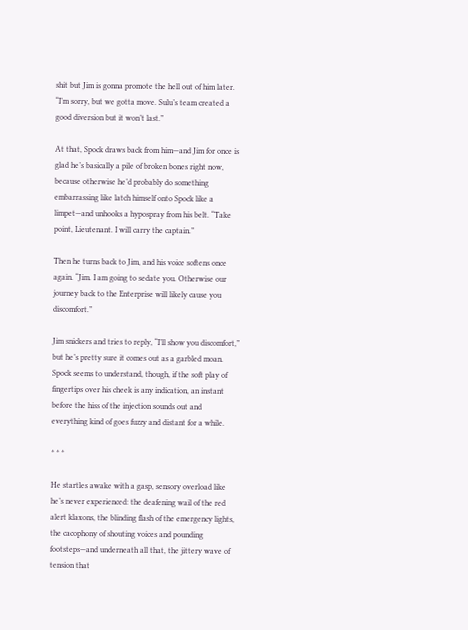shit but Jim is gonna promote the hell out of him later. “I’m sorry, but we gotta move. Sulu’s team created a good diversion but it won’t last.”

At that, Spock draws back from him—and Jim for once is glad he’s basically a pile of broken bones right now, because otherwise he’d probably do something embarrassing like latch himself onto Spock like a limpet—and unhooks a hypospray from his belt. “Take point, Lieutenant. I will carry the captain.”

Then he turns back to Jim, and his voice softens once again. “Jim. I am going to sedate you. Otherwise our journey back to the Enterprise will likely cause you discomfort.”

Jim snickers and tries to reply, “I’ll show you discomfort,” but he’s pretty sure it comes out as a garbled moan. Spock seems to understand, though, if the soft play of fingertips over his cheek is any indication, an instant before the hiss of the injection sounds out and everything kind of goes fuzzy and distant for a while.

* * *

He startles awake with a gasp, sensory overload like he’s never experienced: the deafening wail of the red alert klaxons, the blinding flash of the emergency lights, the cacophony of shouting voices and pounding footsteps—and underneath all that, the jittery wave of tension that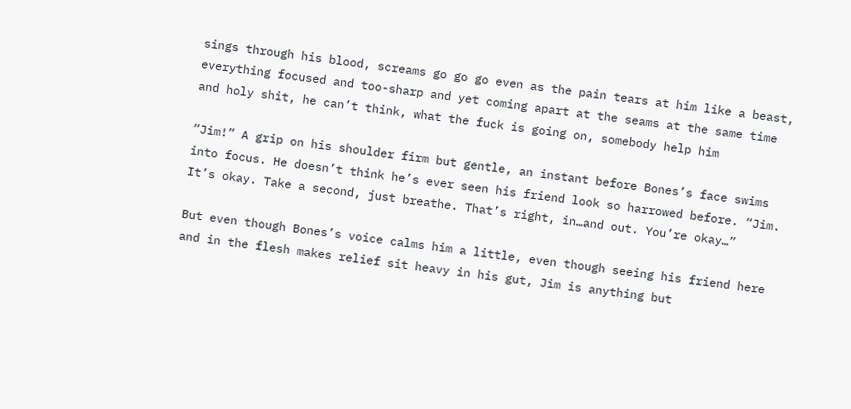sings through his blood, screams go go go even as the pain tears at him like a beast, everything focused and too-sharp and yet coming apart at the seams at the same time and holy shit, he can’t think, what the fuck is going on, somebody help him

“Jim!” A grip on his shoulder firm but gentle, an instant before Bones’s face swims into focus. He doesn’t think he’s ever seen his friend look so harrowed before. “Jim. It’s okay. Take a second, just breathe. That’s right, in…and out. You’re okay…”

But even though Bones’s voice calms him a little, even though seeing his friend here and in the flesh makes relief sit heavy in his gut, Jim is anything but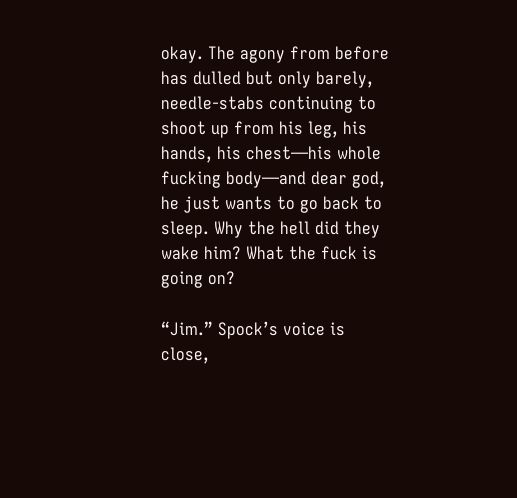okay. The agony from before has dulled but only barely, needle-stabs continuing to shoot up from his leg, his hands, his chest—his whole fucking body—and dear god, he just wants to go back to sleep. Why the hell did they wake him? What the fuck is going on?

“Jim.” Spock’s voice is close,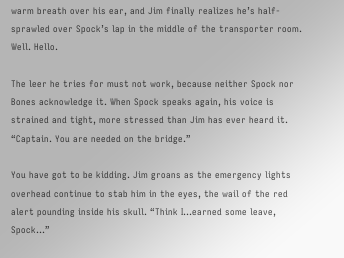warm breath over his ear, and Jim finally realizes he’s half-sprawled over Spock’s lap in the middle of the transporter room. Well. Hello.

The leer he tries for must not work, because neither Spock nor Bones acknowledge it. When Spock speaks again, his voice is strained and tight, more stressed than Jim has ever heard it. “Captain. You are needed on the bridge.”

You have got to be kidding. Jim groans as the emergency lights overhead continue to stab him in the eyes, the wail of the red alert pounding inside his skull. “Think I…earned some leave, Spock…”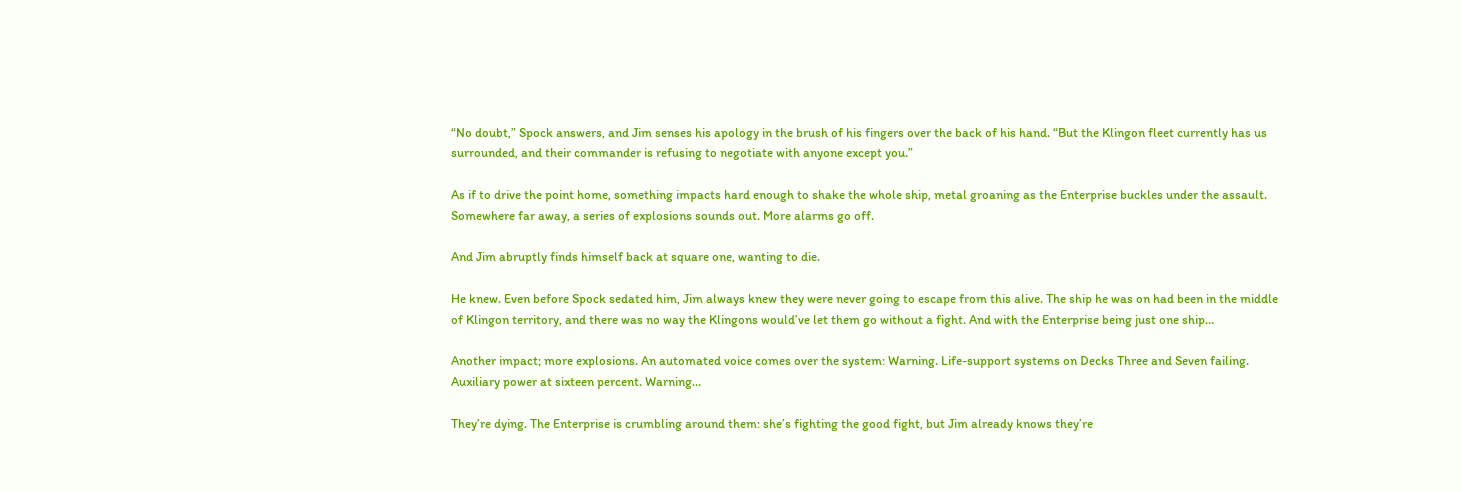“No doubt,” Spock answers, and Jim senses his apology in the brush of his fingers over the back of his hand. “But the Klingon fleet currently has us surrounded, and their commander is refusing to negotiate with anyone except you.”

As if to drive the point home, something impacts hard enough to shake the whole ship, metal groaning as the Enterprise buckles under the assault. Somewhere far away, a series of explosions sounds out. More alarms go off.

And Jim abruptly finds himself back at square one, wanting to die.

He knew. Even before Spock sedated him, Jim always knew they were never going to escape from this alive. The ship he was on had been in the middle of Klingon territory, and there was no way the Klingons would’ve let them go without a fight. And with the Enterprise being just one ship…

Another impact; more explosions. An automated voice comes over the system: Warning. Life-support systems on Decks Three and Seven failing. Auxiliary power at sixteen percent. Warning…

They’re dying. The Enterprise is crumbling around them: she’s fighting the good fight, but Jim already knows they’re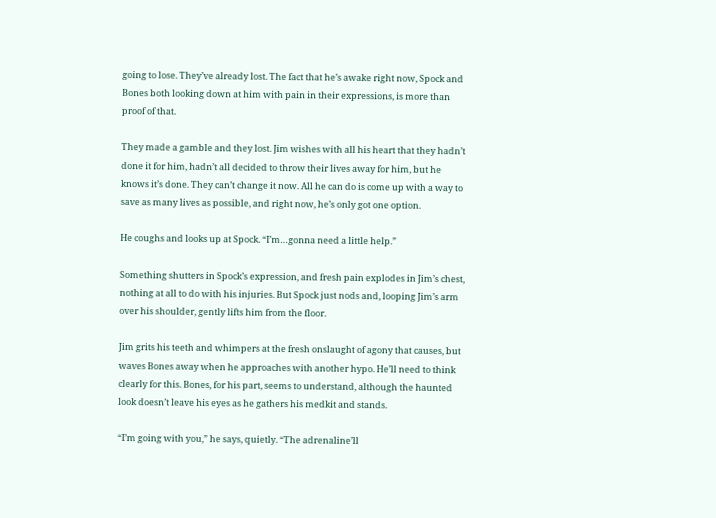going to lose. They’ve already lost. The fact that he’s awake right now, Spock and Bones both looking down at him with pain in their expressions, is more than proof of that.

They made a gamble and they lost. Jim wishes with all his heart that they hadn’t done it for him, hadn’t all decided to throw their lives away for him, but he knows it’s done. They can’t change it now. All he can do is come up with a way to save as many lives as possible, and right now, he’s only got one option.

He coughs and looks up at Spock. “I’m…gonna need a little help.”

Something shutters in Spock’s expression, and fresh pain explodes in Jim’s chest, nothing at all to do with his injuries. But Spock just nods and, looping Jim’s arm over his shoulder, gently lifts him from the floor.

Jim grits his teeth and whimpers at the fresh onslaught of agony that causes, but waves Bones away when he approaches with another hypo. He’ll need to think clearly for this. Bones, for his part, seems to understand, although the haunted look doesn’t leave his eyes as he gathers his medkit and stands.

“I’m going with you,” he says, quietly. “The adrenaline’ll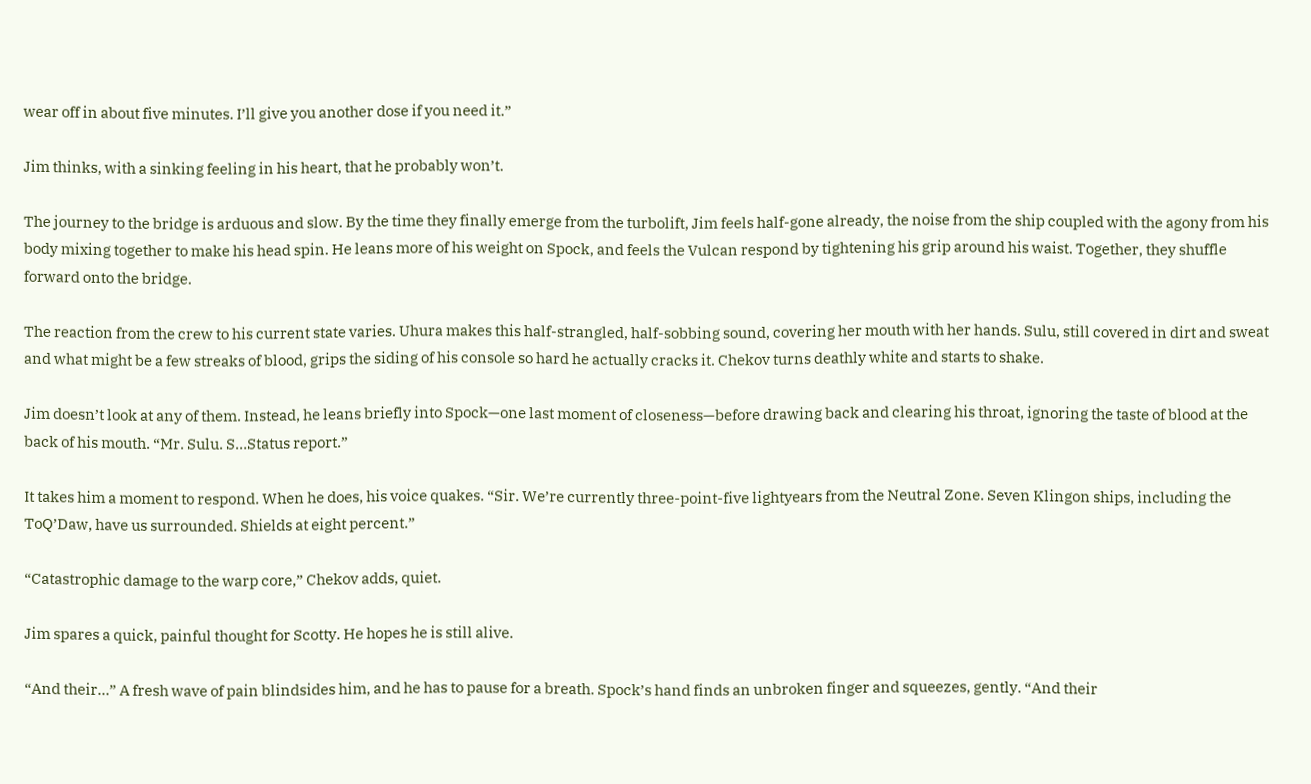wear off in about five minutes. I’ll give you another dose if you need it.”

Jim thinks, with a sinking feeling in his heart, that he probably won’t.

The journey to the bridge is arduous and slow. By the time they finally emerge from the turbolift, Jim feels half-gone already, the noise from the ship coupled with the agony from his body mixing together to make his head spin. He leans more of his weight on Spock, and feels the Vulcan respond by tightening his grip around his waist. Together, they shuffle forward onto the bridge.

The reaction from the crew to his current state varies. Uhura makes this half-strangled, half-sobbing sound, covering her mouth with her hands. Sulu, still covered in dirt and sweat and what might be a few streaks of blood, grips the siding of his console so hard he actually cracks it. Chekov turns deathly white and starts to shake.

Jim doesn’t look at any of them. Instead, he leans briefly into Spock—one last moment of closeness—before drawing back and clearing his throat, ignoring the taste of blood at the back of his mouth. “Mr. Sulu. S…Status report.”

It takes him a moment to respond. When he does, his voice quakes. “Sir. We’re currently three-point-five lightyears from the Neutral Zone. Seven Klingon ships, including the ToQ’Daw, have us surrounded. Shields at eight percent.”

“Catastrophic damage to the warp core,” Chekov adds, quiet.

Jim spares a quick, painful thought for Scotty. He hopes he is still alive.

“And their…” A fresh wave of pain blindsides him, and he has to pause for a breath. Spock’s hand finds an unbroken finger and squeezes, gently. “And their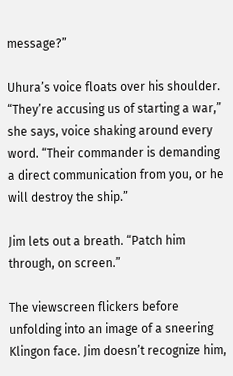message?”

Uhura’s voice floats over his shoulder. “They’re accusing us of starting a war,” she says, voice shaking around every word. “Their commander is demanding a direct communication from you, or he will destroy the ship.”

Jim lets out a breath. “Patch him through, on screen.”

The viewscreen flickers before unfolding into an image of a sneering Klingon face. Jim doesn’t recognize him,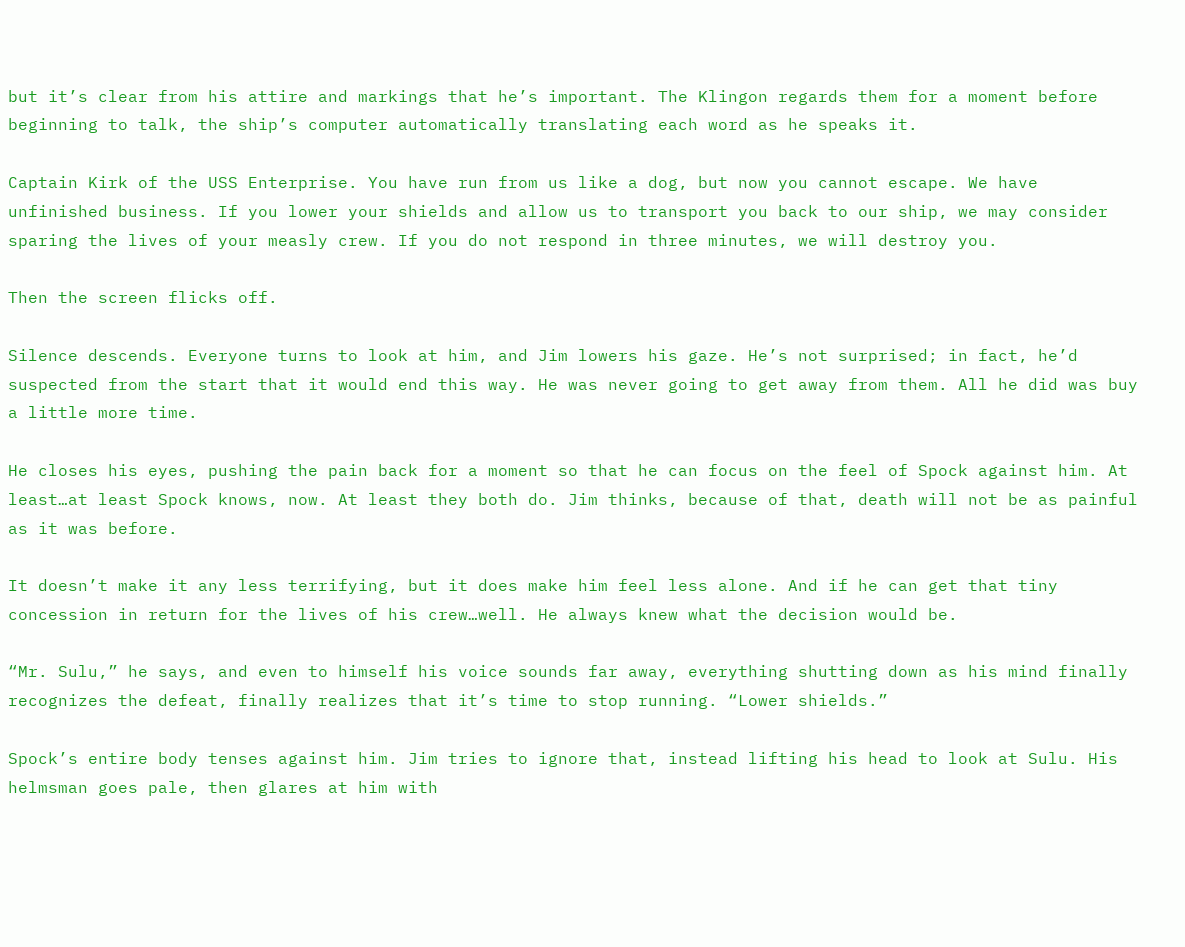but it’s clear from his attire and markings that he’s important. The Klingon regards them for a moment before beginning to talk, the ship’s computer automatically translating each word as he speaks it.

Captain Kirk of the USS Enterprise. You have run from us like a dog, but now you cannot escape. We have unfinished business. If you lower your shields and allow us to transport you back to our ship, we may consider sparing the lives of your measly crew. If you do not respond in three minutes, we will destroy you.

Then the screen flicks off.

Silence descends. Everyone turns to look at him, and Jim lowers his gaze. He’s not surprised; in fact, he’d suspected from the start that it would end this way. He was never going to get away from them. All he did was buy a little more time.

He closes his eyes, pushing the pain back for a moment so that he can focus on the feel of Spock against him. At least…at least Spock knows, now. At least they both do. Jim thinks, because of that, death will not be as painful as it was before.

It doesn’t make it any less terrifying, but it does make him feel less alone. And if he can get that tiny concession in return for the lives of his crew…well. He always knew what the decision would be.

“Mr. Sulu,” he says, and even to himself his voice sounds far away, everything shutting down as his mind finally recognizes the defeat, finally realizes that it’s time to stop running. “Lower shields.”

Spock’s entire body tenses against him. Jim tries to ignore that, instead lifting his head to look at Sulu. His helmsman goes pale, then glares at him with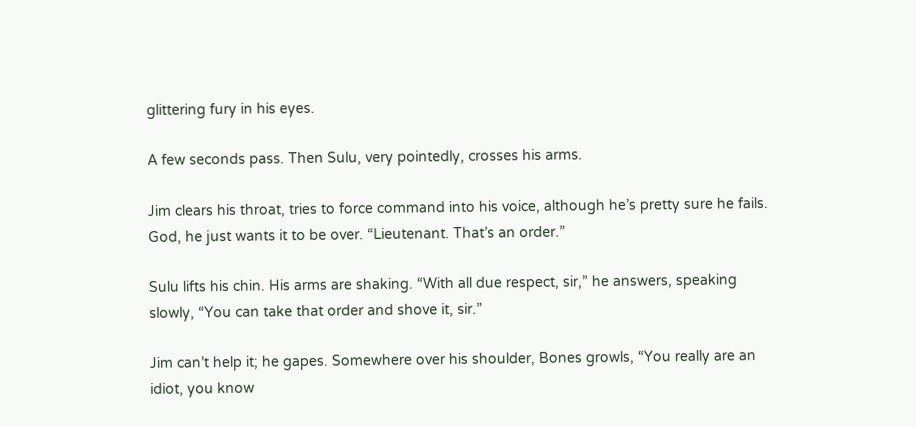glittering fury in his eyes.

A few seconds pass. Then Sulu, very pointedly, crosses his arms.

Jim clears his throat, tries to force command into his voice, although he’s pretty sure he fails. God, he just wants it to be over. “Lieutenant. That’s an order.”

Sulu lifts his chin. His arms are shaking. “With all due respect, sir,” he answers, speaking slowly, “You can take that order and shove it, sir.”

Jim can’t help it; he gapes. Somewhere over his shoulder, Bones growls, “You really are an idiot, you know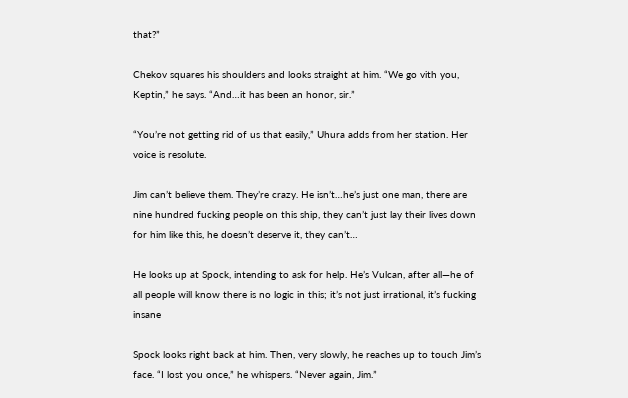that?”

Chekov squares his shoulders and looks straight at him. “We go vith you, Keptin,” he says. “And…it has been an honor, sir.”

“You’re not getting rid of us that easily,” Uhura adds from her station. Her voice is resolute.

Jim can’t believe them. They’re crazy. He isn’t…he’s just one man, there are nine hundred fucking people on this ship, they can’t just lay their lives down for him like this, he doesn’t deserve it, they can’t…

He looks up at Spock, intending to ask for help. He’s Vulcan, after all—he of all people will know there is no logic in this; it’s not just irrational, it’s fucking insane

Spock looks right back at him. Then, very slowly, he reaches up to touch Jim’s face. “I lost you once,” he whispers. “Never again, Jim.”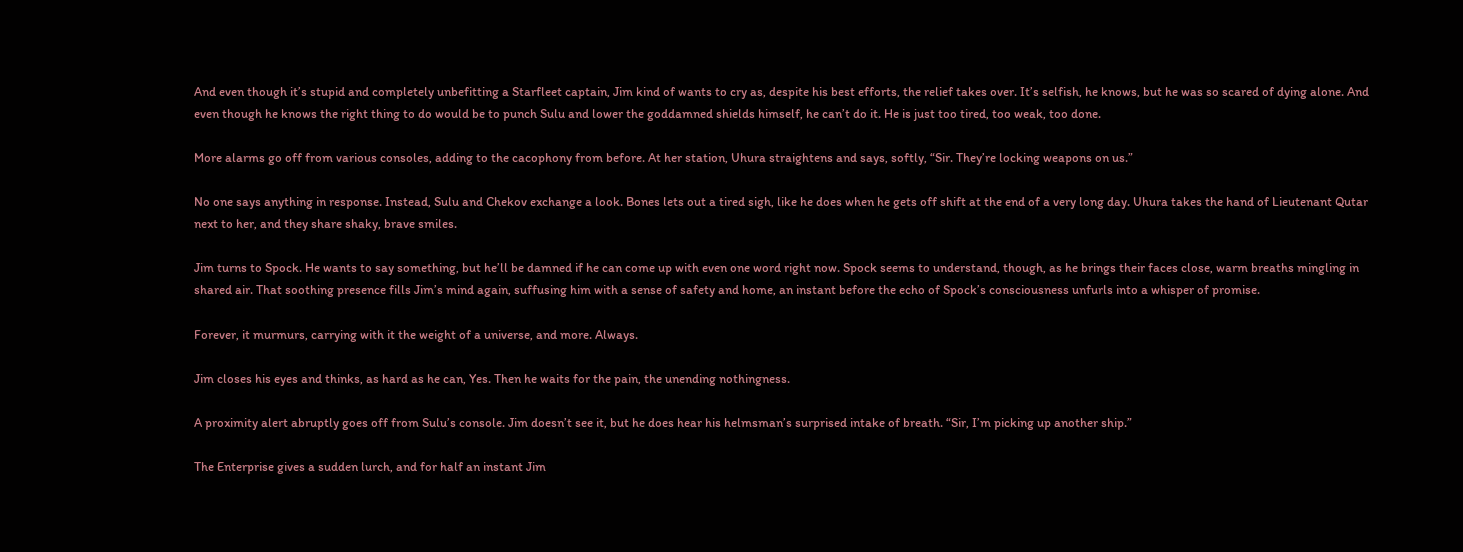And even though it’s stupid and completely unbefitting a Starfleet captain, Jim kind of wants to cry as, despite his best efforts, the relief takes over. It’s selfish, he knows, but he was so scared of dying alone. And even though he knows the right thing to do would be to punch Sulu and lower the goddamned shields himself, he can’t do it. He is just too tired, too weak, too done.

More alarms go off from various consoles, adding to the cacophony from before. At her station, Uhura straightens and says, softly, “Sir. They’re locking weapons on us.”

No one says anything in response. Instead, Sulu and Chekov exchange a look. Bones lets out a tired sigh, like he does when he gets off shift at the end of a very long day. Uhura takes the hand of Lieutenant Qutar next to her, and they share shaky, brave smiles.

Jim turns to Spock. He wants to say something, but he’ll be damned if he can come up with even one word right now. Spock seems to understand, though, as he brings their faces close, warm breaths mingling in shared air. That soothing presence fills Jim’s mind again, suffusing him with a sense of safety and home, an instant before the echo of Spock’s consciousness unfurls into a whisper of promise.

Forever, it murmurs, carrying with it the weight of a universe, and more. Always.

Jim closes his eyes and thinks, as hard as he can, Yes. Then he waits for the pain, the unending nothingness.

A proximity alert abruptly goes off from Sulu’s console. Jim doesn’t see it, but he does hear his helmsman’s surprised intake of breath. “Sir, I’m picking up another ship.”

The Enterprise gives a sudden lurch, and for half an instant Jim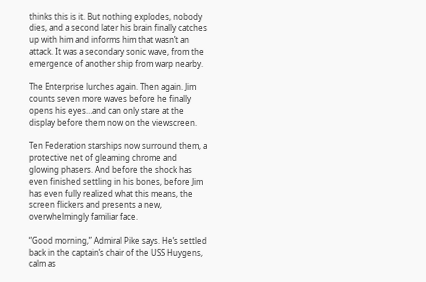thinks this is it. But nothing explodes, nobody dies, and a second later his brain finally catches up with him and informs him that wasn’t an attack. It was a secondary sonic wave, from the emergence of another ship from warp nearby.

The Enterprise lurches again. Then again. Jim counts seven more waves before he finally opens his eyes…and can only stare at the display before them now on the viewscreen.

Ten Federation starships now surround them, a protective net of gleaming chrome and glowing phasers. And before the shock has even finished settling in his bones, before Jim has even fully realized what this means, the screen flickers and presents a new, overwhelmingly familiar face.

“Good morning,” Admiral Pike says. He’s settled back in the captain’s chair of the USS Huygens, calm as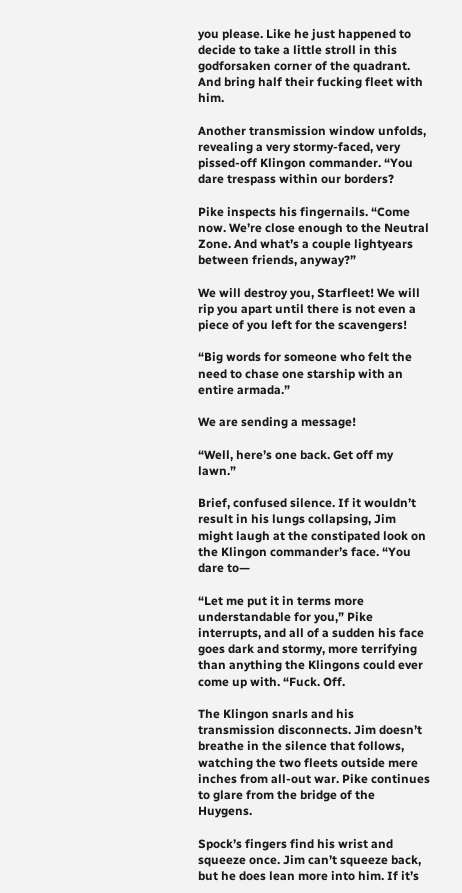you please. Like he just happened to decide to take a little stroll in this godforsaken corner of the quadrant. And bring half their fucking fleet with him.

Another transmission window unfolds, revealing a very stormy-faced, very pissed-off Klingon commander. “You dare trespass within our borders?

Pike inspects his fingernails. “Come now. We’re close enough to the Neutral Zone. And what’s a couple lightyears between friends, anyway?”

We will destroy you, Starfleet! We will rip you apart until there is not even a piece of you left for the scavengers!

“Big words for someone who felt the need to chase one starship with an entire armada.”

We are sending a message!

“Well, here’s one back. Get off my lawn.”

Brief, confused silence. If it wouldn’t result in his lungs collapsing, Jim might laugh at the constipated look on the Klingon commander’s face. “You dare to—

“Let me put it in terms more understandable for you,” Pike interrupts, and all of a sudden his face goes dark and stormy, more terrifying than anything the Klingons could ever come up with. “Fuck. Off.

The Klingon snarls and his transmission disconnects. Jim doesn’t breathe in the silence that follows, watching the two fleets outside mere inches from all-out war. Pike continues to glare from the bridge of the Huygens.

Spock’s fingers find his wrist and squeeze once. Jim can’t squeeze back, but he does lean more into him. If it’s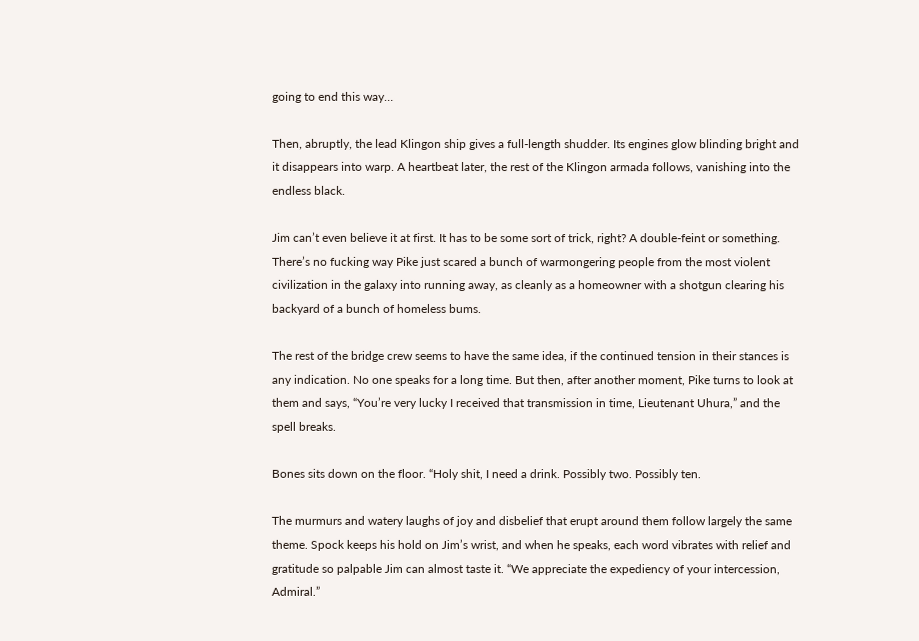going to end this way…

Then, abruptly, the lead Klingon ship gives a full-length shudder. Its engines glow blinding bright and it disappears into warp. A heartbeat later, the rest of the Klingon armada follows, vanishing into the endless black.

Jim can’t even believe it at first. It has to be some sort of trick, right? A double-feint or something. There’s no fucking way Pike just scared a bunch of warmongering people from the most violent civilization in the galaxy into running away, as cleanly as a homeowner with a shotgun clearing his backyard of a bunch of homeless bums.

The rest of the bridge crew seems to have the same idea, if the continued tension in their stances is any indication. No one speaks for a long time. But then, after another moment, Pike turns to look at them and says, “You’re very lucky I received that transmission in time, Lieutenant Uhura,” and the spell breaks.

Bones sits down on the floor. “Holy shit, I need a drink. Possibly two. Possibly ten.

The murmurs and watery laughs of joy and disbelief that erupt around them follow largely the same theme. Spock keeps his hold on Jim’s wrist, and when he speaks, each word vibrates with relief and gratitude so palpable Jim can almost taste it. “We appreciate the expediency of your intercession, Admiral.”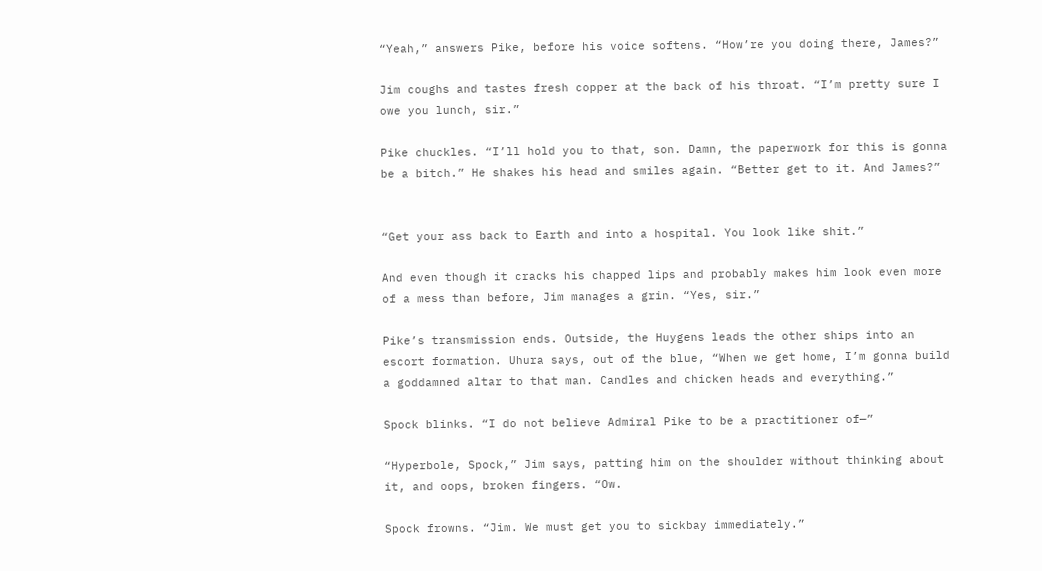“Yeah,” answers Pike, before his voice softens. “How’re you doing there, James?”

Jim coughs and tastes fresh copper at the back of his throat. “I’m pretty sure I owe you lunch, sir.”

Pike chuckles. “I’ll hold you to that, son. Damn, the paperwork for this is gonna be a bitch.” He shakes his head and smiles again. “Better get to it. And James?”


“Get your ass back to Earth and into a hospital. You look like shit.”

And even though it cracks his chapped lips and probably makes him look even more of a mess than before, Jim manages a grin. “Yes, sir.”

Pike’s transmission ends. Outside, the Huygens leads the other ships into an escort formation. Uhura says, out of the blue, “When we get home, I’m gonna build a goddamned altar to that man. Candles and chicken heads and everything.”

Spock blinks. “I do not believe Admiral Pike to be a practitioner of—”

“Hyperbole, Spock,” Jim says, patting him on the shoulder without thinking about it, and oops, broken fingers. “Ow.

Spock frowns. “Jim. We must get you to sickbay immediately.”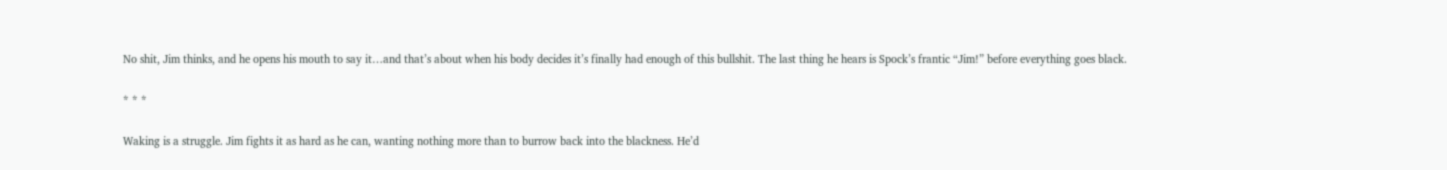No shit, Jim thinks, and he opens his mouth to say it…and that’s about when his body decides it’s finally had enough of this bullshit. The last thing he hears is Spock’s frantic “Jim!” before everything goes black.

* * *

Waking is a struggle. Jim fights it as hard as he can, wanting nothing more than to burrow back into the blackness. He’d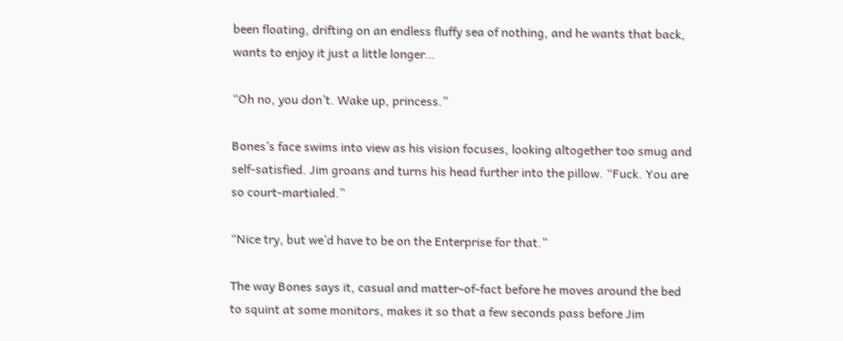been floating, drifting on an endless fluffy sea of nothing, and he wants that back, wants to enjoy it just a little longer…

“Oh no, you don’t. Wake up, princess.”

Bones’s face swims into view as his vision focuses, looking altogether too smug and self-satisfied. Jim groans and turns his head further into the pillow. “Fuck. You are so court-martialed.”

“Nice try, but we’d have to be on the Enterprise for that.”

The way Bones says it, casual and matter-of-fact before he moves around the bed to squint at some monitors, makes it so that a few seconds pass before Jim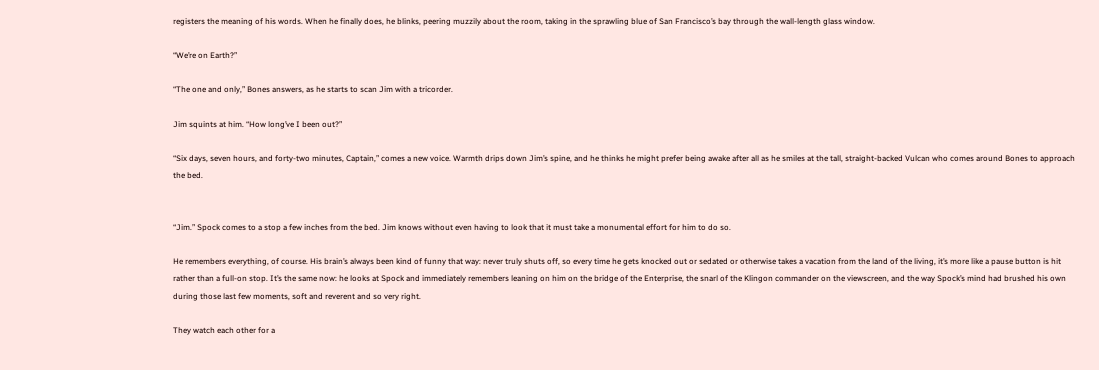registers the meaning of his words. When he finally does, he blinks, peering muzzily about the room, taking in the sprawling blue of San Francisco’s bay through the wall-length glass window.

“We’re on Earth?”

“The one and only,” Bones answers, as he starts to scan Jim with a tricorder.

Jim squints at him. “How long’ve I been out?”

“Six days, seven hours, and forty-two minutes, Captain,” comes a new voice. Warmth drips down Jim’s spine, and he thinks he might prefer being awake after all as he smiles at the tall, straight-backed Vulcan who comes around Bones to approach the bed.


“Jim.” Spock comes to a stop a few inches from the bed. Jim knows without even having to look that it must take a monumental effort for him to do so.

He remembers everything, of course. His brain’s always been kind of funny that way: never truly shuts off, so every time he gets knocked out or sedated or otherwise takes a vacation from the land of the living, it’s more like a pause button is hit rather than a full-on stop. It’s the same now: he looks at Spock and immediately remembers leaning on him on the bridge of the Enterprise, the snarl of the Klingon commander on the viewscreen, and the way Spock’s mind had brushed his own during those last few moments, soft and reverent and so very right.

They watch each other for a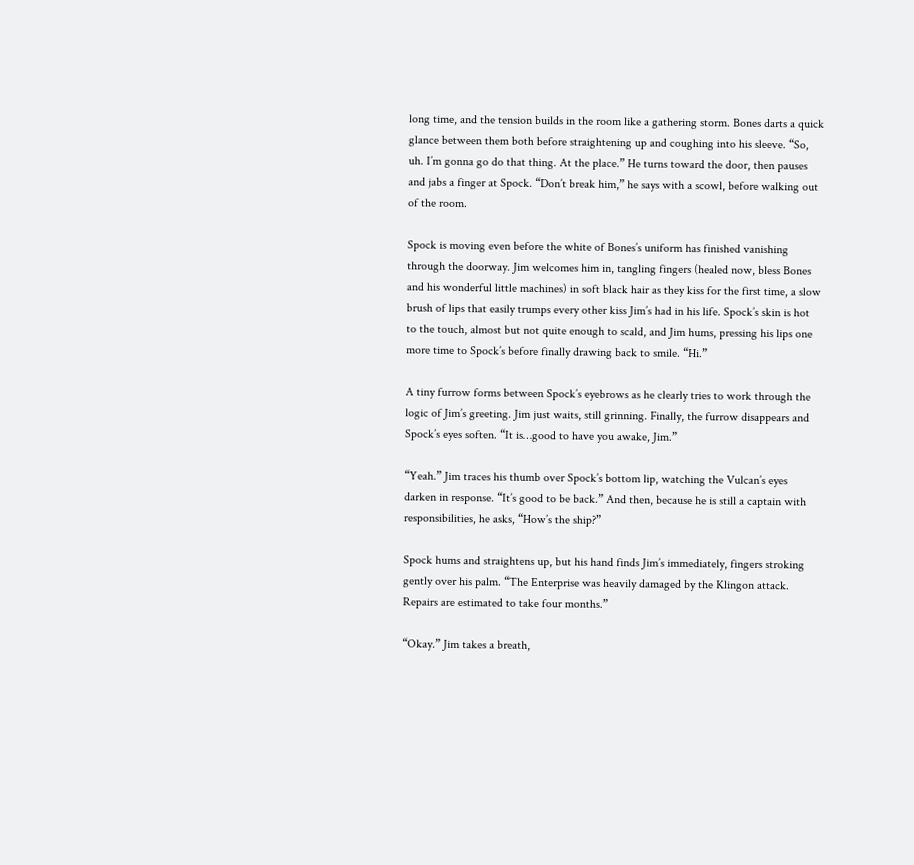long time, and the tension builds in the room like a gathering storm. Bones darts a quick glance between them both before straightening up and coughing into his sleeve. “So, uh. I’m gonna go do that thing. At the place.” He turns toward the door, then pauses and jabs a finger at Spock. “Don’t break him,” he says with a scowl, before walking out of the room.

Spock is moving even before the white of Bones’s uniform has finished vanishing through the doorway. Jim welcomes him in, tangling fingers (healed now, bless Bones and his wonderful little machines) in soft black hair as they kiss for the first time, a slow brush of lips that easily trumps every other kiss Jim’s had in his life. Spock’s skin is hot to the touch, almost but not quite enough to scald, and Jim hums, pressing his lips one more time to Spock’s before finally drawing back to smile. “Hi.”

A tiny furrow forms between Spock’s eyebrows as he clearly tries to work through the logic of Jim’s greeting. Jim just waits, still grinning. Finally, the furrow disappears and Spock’s eyes soften. “It is…good to have you awake, Jim.”

“Yeah.” Jim traces his thumb over Spock’s bottom lip, watching the Vulcan’s eyes darken in response. “It’s good to be back.” And then, because he is still a captain with responsibilities, he asks, “How’s the ship?”

Spock hums and straightens up, but his hand finds Jim’s immediately, fingers stroking gently over his palm. “The Enterprise was heavily damaged by the Klingon attack. Repairs are estimated to take four months.”

“Okay.” Jim takes a breath,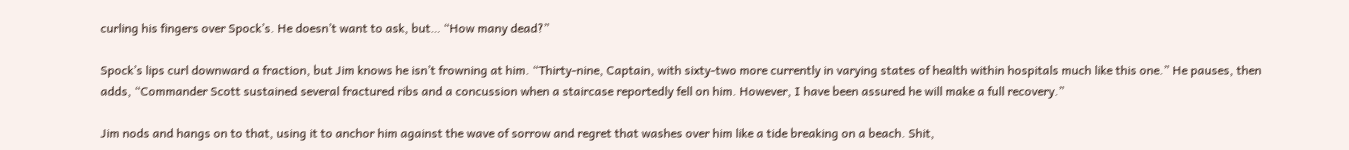curling his fingers over Spock’s. He doesn’t want to ask, but… “How many dead?”

Spock’s lips curl downward a fraction, but Jim knows he isn’t frowning at him. “Thirty-nine, Captain, with sixty-two more currently in varying states of health within hospitals much like this one.” He pauses, then adds, “Commander Scott sustained several fractured ribs and a concussion when a staircase reportedly fell on him. However, I have been assured he will make a full recovery.”

Jim nods and hangs on to that, using it to anchor him against the wave of sorrow and regret that washes over him like a tide breaking on a beach. Shit,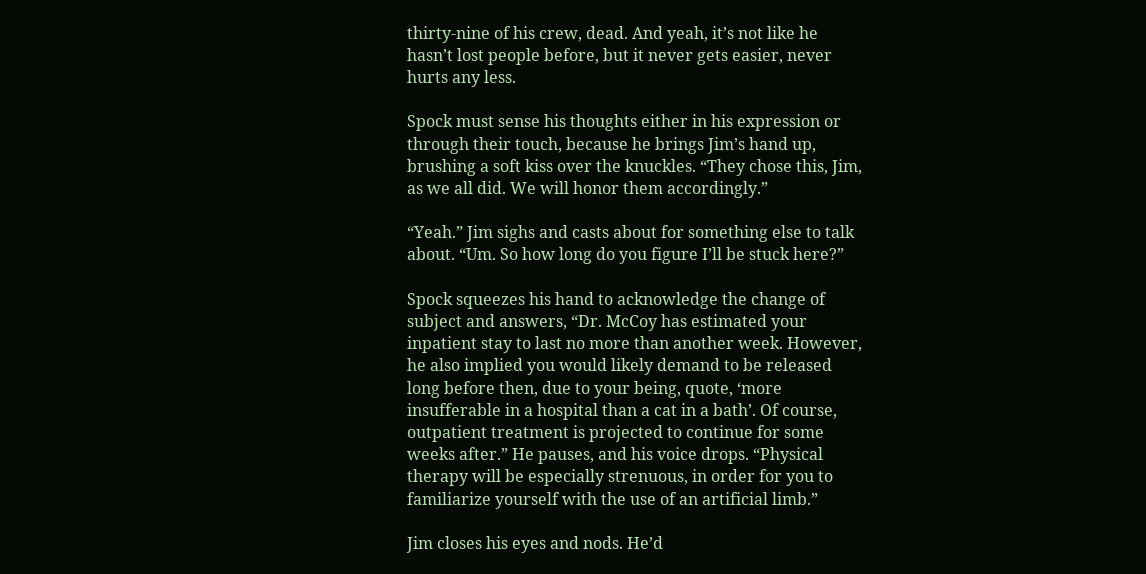thirty-nine of his crew, dead. And yeah, it’s not like he hasn’t lost people before, but it never gets easier, never hurts any less.

Spock must sense his thoughts either in his expression or through their touch, because he brings Jim’s hand up, brushing a soft kiss over the knuckles. “They chose this, Jim, as we all did. We will honor them accordingly.”

“Yeah.” Jim sighs and casts about for something else to talk about. “Um. So how long do you figure I’ll be stuck here?”

Spock squeezes his hand to acknowledge the change of subject and answers, “Dr. McCoy has estimated your inpatient stay to last no more than another week. However, he also implied you would likely demand to be released long before then, due to your being, quote, ‘more insufferable in a hospital than a cat in a bath’. Of course, outpatient treatment is projected to continue for some weeks after.” He pauses, and his voice drops. “Physical therapy will be especially strenuous, in order for you to familiarize yourself with the use of an artificial limb.”

Jim closes his eyes and nods. He’d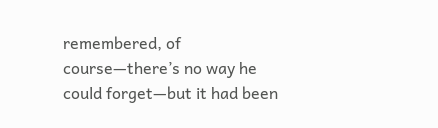remembered, of course—there’s no way he could forget—but it had been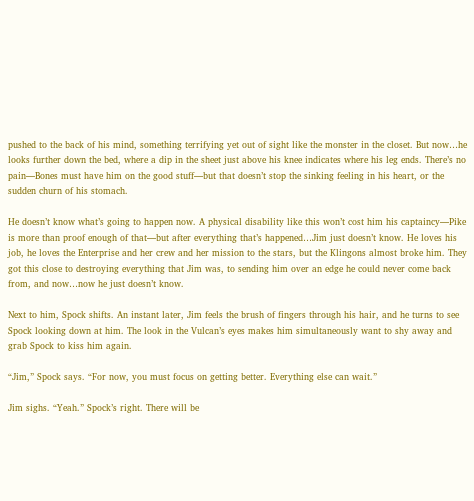pushed to the back of his mind, something terrifying yet out of sight like the monster in the closet. But now…he looks further down the bed, where a dip in the sheet just above his knee indicates where his leg ends. There’s no pain—Bones must have him on the good stuff—but that doesn’t stop the sinking feeling in his heart, or the sudden churn of his stomach.

He doesn’t know what’s going to happen now. A physical disability like this won’t cost him his captaincy—Pike is more than proof enough of that—but after everything that’s happened…Jim just doesn’t know. He loves his job, he loves the Enterprise and her crew and her mission to the stars, but the Klingons almost broke him. They got this close to destroying everything that Jim was, to sending him over an edge he could never come back from, and now…now he just doesn’t know.

Next to him, Spock shifts. An instant later, Jim feels the brush of fingers through his hair, and he turns to see Spock looking down at him. The look in the Vulcan’s eyes makes him simultaneously want to shy away and grab Spock to kiss him again.

“Jim,” Spock says. “For now, you must focus on getting better. Everything else can wait.”

Jim sighs. “Yeah.” Spock’s right. There will be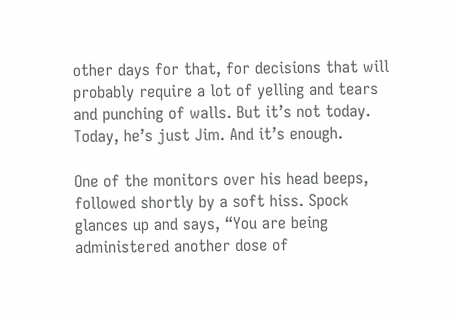other days for that, for decisions that will probably require a lot of yelling and tears and punching of walls. But it’s not today. Today, he’s just Jim. And it’s enough.

One of the monitors over his head beeps, followed shortly by a soft hiss. Spock glances up and says, “You are being administered another dose of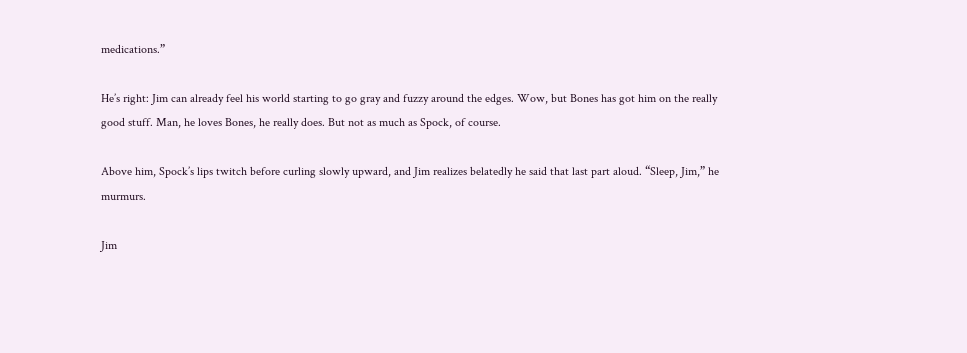medications.”

He’s right: Jim can already feel his world starting to go gray and fuzzy around the edges. Wow, but Bones has got him on the really good stuff. Man, he loves Bones, he really does. But not as much as Spock, of course.

Above him, Spock’s lips twitch before curling slowly upward, and Jim realizes belatedly he said that last part aloud. “Sleep, Jim,” he murmurs.

Jim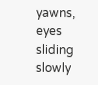yawns, eyes sliding slowly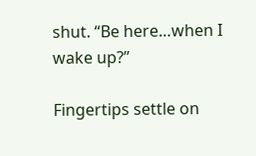shut. “Be here…when I wake up?”

Fingertips settle on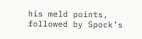his meld points, followed by Spock’s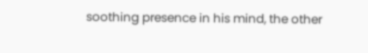soothing presence in his mind, the other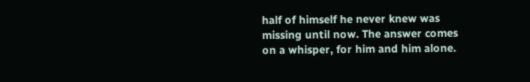half of himself he never knew was missing until now. The answer comes on a whisper, for him and him alone.